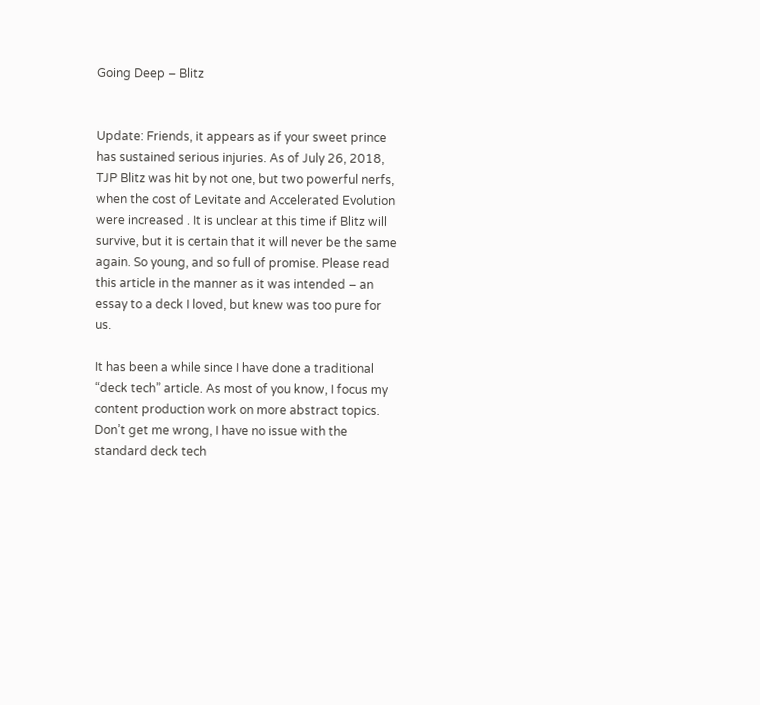Going Deep – Blitz


Update: Friends, it appears as if your sweet prince has sustained serious injuries. As of July 26, 2018, TJP Blitz was hit by not one, but two powerful nerfs, when the cost of Levitate and Accelerated Evolution were increased . It is unclear at this time if Blitz will survive, but it is certain that it will never be the same again. So young, and so full of promise. Please read this article in the manner as it was intended – an essay to a deck I loved, but knew was too pure for us.

It has been a while since I have done a traditional “deck tech” article. As most of you know, I focus my content production work on more abstract topics. Don’t get me wrong, I have no issue with the standard deck tech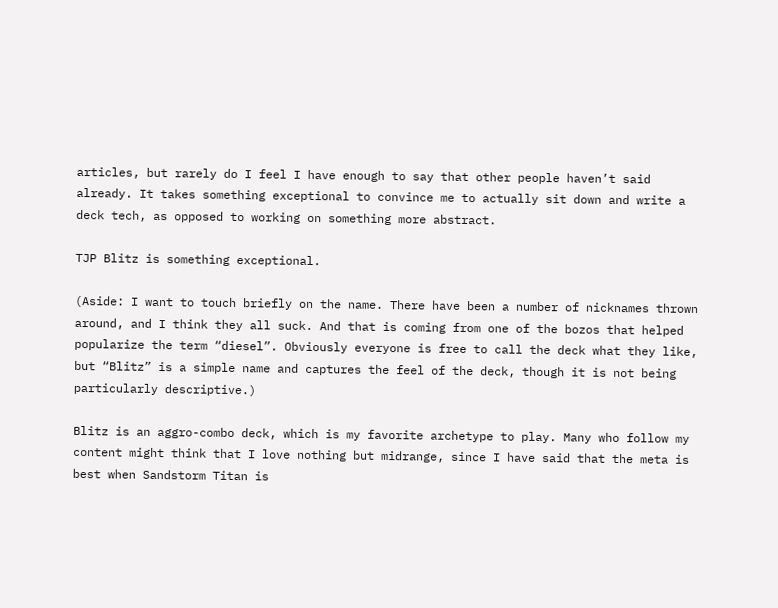articles, but rarely do I feel I have enough to say that other people haven’t said already. It takes something exceptional to convince me to actually sit down and write a deck tech, as opposed to working on something more abstract.

TJP Blitz is something exceptional.

(Aside: I want to touch briefly on the name. There have been a number of nicknames thrown around, and I think they all suck. And that is coming from one of the bozos that helped popularize the term “diesel”. Obviously everyone is free to call the deck what they like, but “Blitz” is a simple name and captures the feel of the deck, though it is not being particularly descriptive.)

Blitz is an aggro-combo deck, which is my favorite archetype to play. Many who follow my content might think that I love nothing but midrange, since I have said that the meta is best when Sandstorm Titan is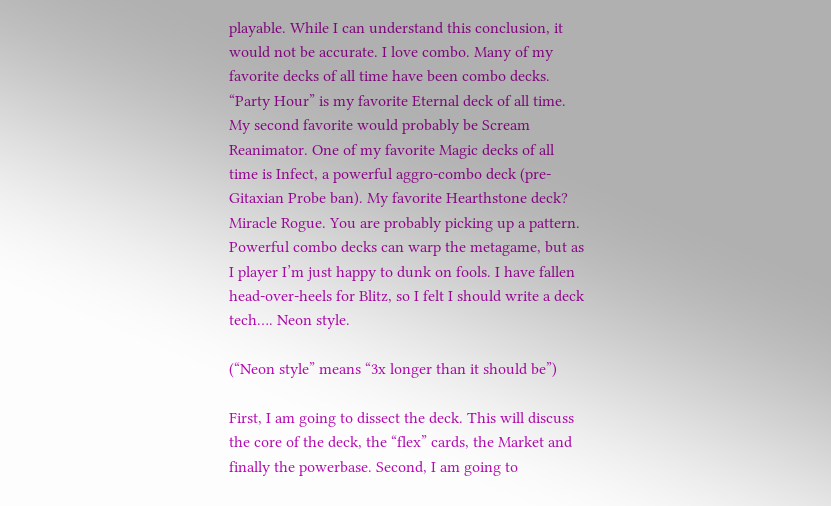playable. While I can understand this conclusion, it would not be accurate. I love combo. Many of my favorite decks of all time have been combo decks. “Party Hour” is my favorite Eternal deck of all time. My second favorite would probably be Scream Reanimator. One of my favorite Magic decks of all time is Infect, a powerful aggro-combo deck (pre-Gitaxian Probe ban). My favorite Hearthstone deck? Miracle Rogue. You are probably picking up a pattern. Powerful combo decks can warp the metagame, but as I player I’m just happy to dunk on fools. I have fallen head-over-heels for Blitz, so I felt I should write a deck tech…. Neon style.

(“Neon style” means “3x longer than it should be”)

First, I am going to dissect the deck. This will discuss the core of the deck, the “flex” cards, the Market and finally the powerbase. Second, I am going to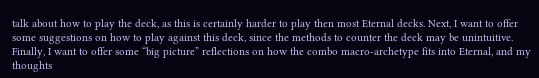talk about how to play the deck, as this is certainly harder to play then most Eternal decks. Next, I want to offer some suggestions on how to play against this deck, since the methods to counter the deck may be unintuitive. Finally, I want to offer some “big picture” reflections on how the combo macro-archetype fits into Eternal, and my thoughts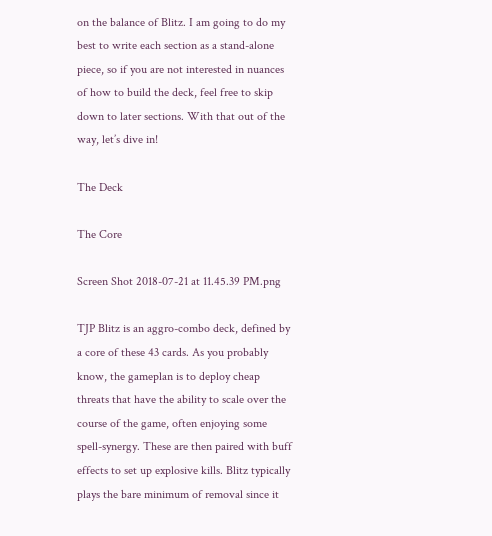on the balance of Blitz. I am going to do my best to write each section as a stand-alone piece, so if you are not interested in nuances of how to build the deck, feel free to skip down to later sections. With that out of the way, let’s dive in!

The Deck

The Core

Screen Shot 2018-07-21 at 11.45.39 PM.png

TJP Blitz is an aggro-combo deck, defined by a core of these 43 cards. As you probably know, the gameplan is to deploy cheap threats that have the ability to scale over the course of the game, often enjoying some spell-synergy. These are then paired with buff effects to set up explosive kills. Blitz typically plays the bare minimum of removal since it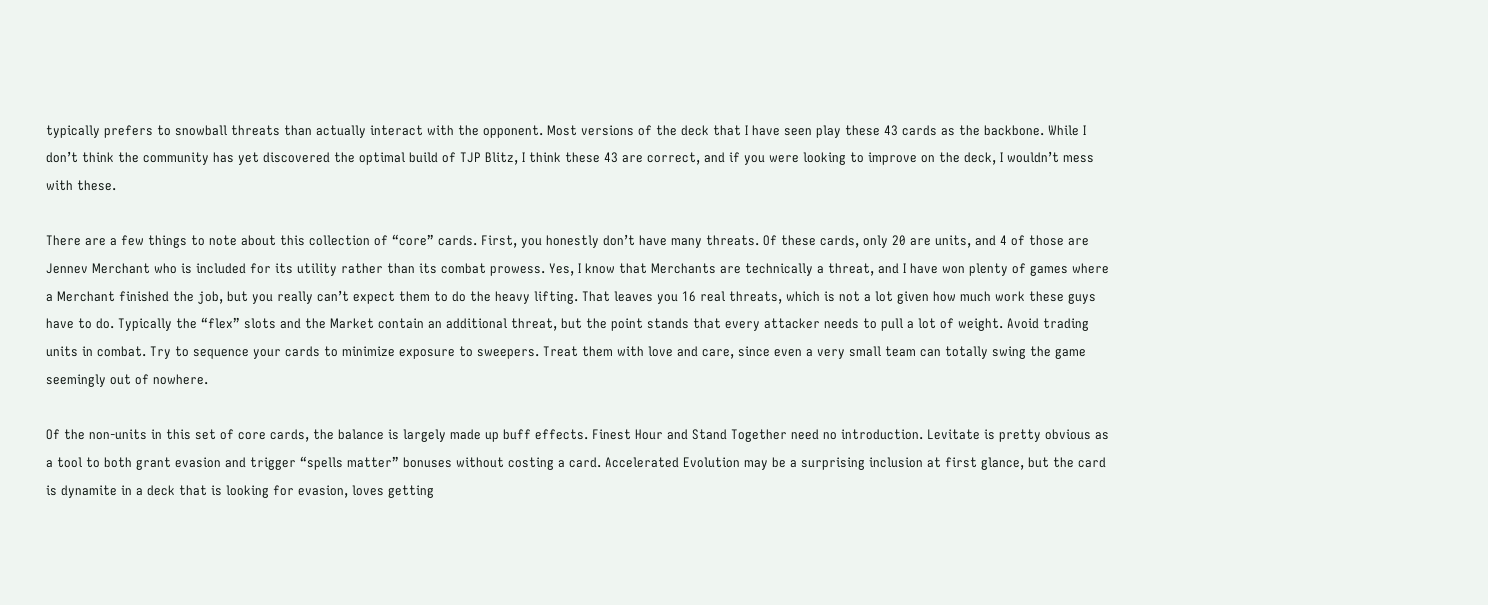typically prefers to snowball threats than actually interact with the opponent. Most versions of the deck that I have seen play these 43 cards as the backbone. While I don’t think the community has yet discovered the optimal build of TJP Blitz, I think these 43 are correct, and if you were looking to improve on the deck, I wouldn’t mess with these.

There are a few things to note about this collection of “core” cards. First, you honestly don’t have many threats. Of these cards, only 20 are units, and 4 of those are Jennev Merchant who is included for its utility rather than its combat prowess. Yes, I know that Merchants are technically a threat, and I have won plenty of games where a Merchant finished the job, but you really can’t expect them to do the heavy lifting. That leaves you 16 real threats, which is not a lot given how much work these guys have to do. Typically the “flex” slots and the Market contain an additional threat, but the point stands that every attacker needs to pull a lot of weight. Avoid trading units in combat. Try to sequence your cards to minimize exposure to sweepers. Treat them with love and care, since even a very small team can totally swing the game seemingly out of nowhere.

Of the non-units in this set of core cards, the balance is largely made up buff effects. Finest Hour and Stand Together need no introduction. Levitate is pretty obvious as a tool to both grant evasion and trigger “spells matter” bonuses without costing a card. Accelerated Evolution may be a surprising inclusion at first glance, but the card is dynamite in a deck that is looking for evasion, loves getting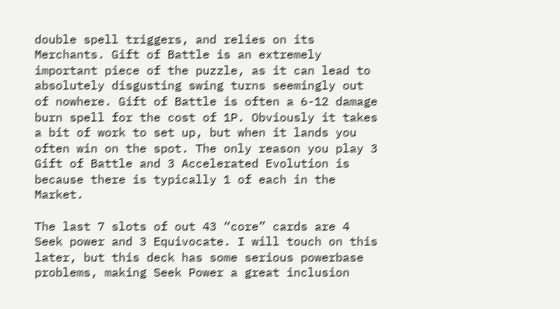double spell triggers, and relies on its Merchants. Gift of Battle is an extremely important piece of the puzzle, as it can lead to absolutely disgusting swing turns seemingly out of nowhere. Gift of Battle is often a 6-12 damage burn spell for the cost of 1P. Obviously it takes a bit of work to set up, but when it lands you often win on the spot. The only reason you play 3 Gift of Battle and 3 Accelerated Evolution is because there is typically 1 of each in the Market.

The last 7 slots of out 43 “core” cards are 4 Seek power and 3 Equivocate. I will touch on this later, but this deck has some serious powerbase problems, making Seek Power a great inclusion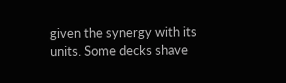given the synergy with its units. Some decks shave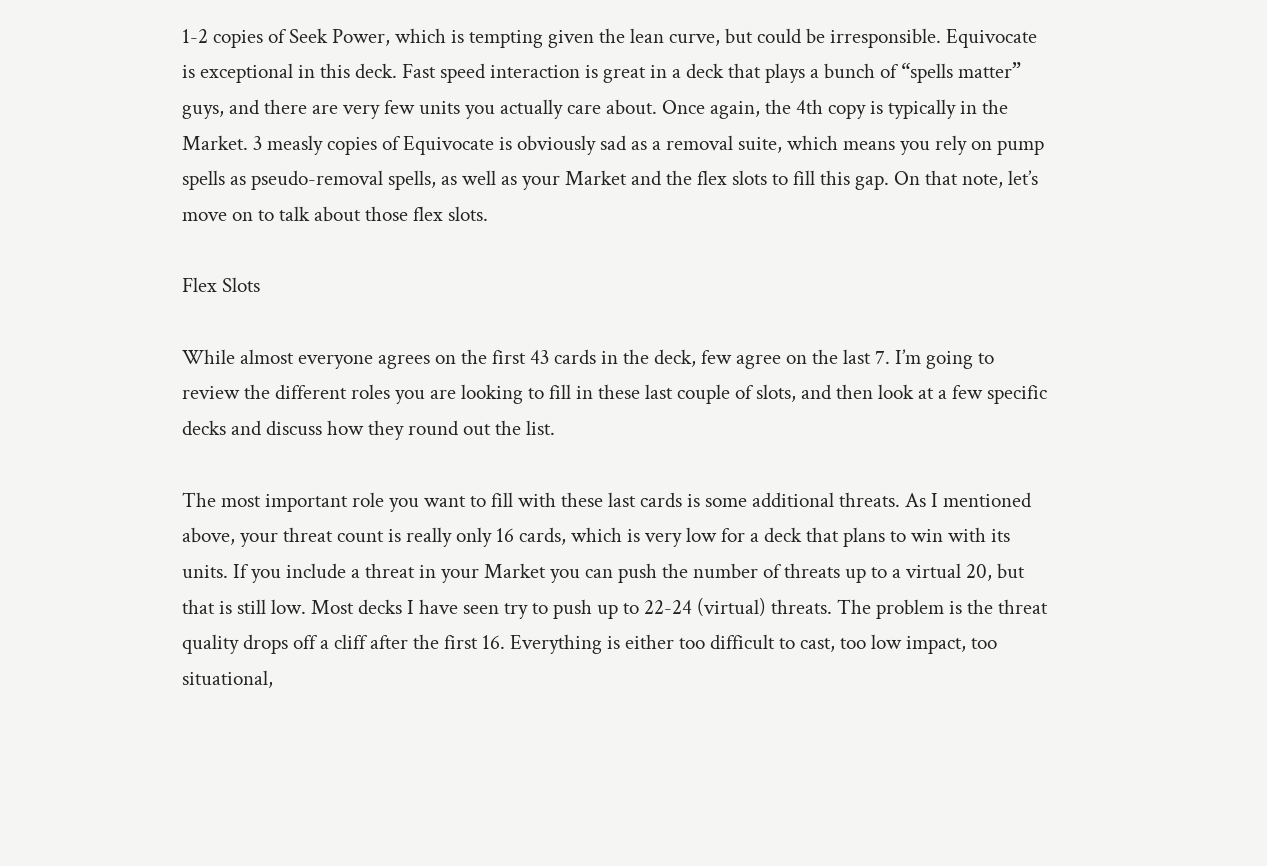1-2 copies of Seek Power, which is tempting given the lean curve, but could be irresponsible. Equivocate is exceptional in this deck. Fast speed interaction is great in a deck that plays a bunch of “spells matter” guys, and there are very few units you actually care about. Once again, the 4th copy is typically in the Market. 3 measly copies of Equivocate is obviously sad as a removal suite, which means you rely on pump spells as pseudo-removal spells, as well as your Market and the flex slots to fill this gap. On that note, let’s move on to talk about those flex slots.

Flex Slots

While almost everyone agrees on the first 43 cards in the deck, few agree on the last 7. I’m going to review the different roles you are looking to fill in these last couple of slots, and then look at a few specific decks and discuss how they round out the list.

The most important role you want to fill with these last cards is some additional threats. As I mentioned above, your threat count is really only 16 cards, which is very low for a deck that plans to win with its units. If you include a threat in your Market you can push the number of threats up to a virtual 20, but that is still low. Most decks I have seen try to push up to 22-24 (virtual) threats. The problem is the threat quality drops off a cliff after the first 16. Everything is either too difficult to cast, too low impact, too situational,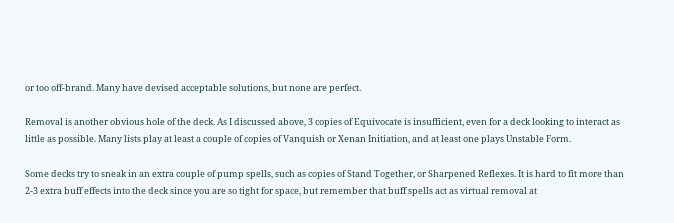or too off-brand. Many have devised acceptable solutions, but none are perfect.

Removal is another obvious hole of the deck. As I discussed above, 3 copies of Equivocate is insufficient, even for a deck looking to interact as little as possible. Many lists play at least a couple of copies of Vanquish or Xenan Initiation, and at least one plays Unstable Form.

Some decks try to sneak in an extra couple of pump spells, such as copies of Stand Together, or Sharpened Reflexes. It is hard to fit more than 2-3 extra buff effects into the deck since you are so tight for space, but remember that buff spells act as virtual removal at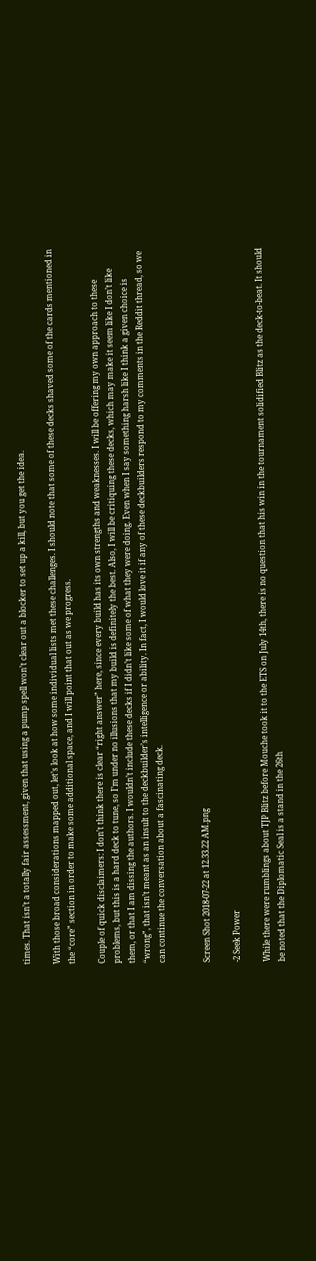times. That isn’t a totally fair assessment, given that using a pump spell won’t clear out a blocker to set up a kill, but you get the idea.

With those broad considerations mapped out, let’s look at how some individual lists met these challenges. I should note that some of these decks shaved some of the cards mentioned in the “core” section in order to make some additional space, and I will point that out as we progress.

Couple of quick disclaimers: I don’t think there is clear “right answer” here, since every build has its own strengths and weaknesses. I will be offering my own approach to these problems, but this is a hard deck to tune, so I’m under no illusions that my build is definitely the best. Also, I will be critiquing these decks, which may make it seem like I don’t like them, or that I am dissing the authors. I wouldn’t include these decks if I didn’t like some of what they were doing. Even when I say something harsh like I think a given choice is “wrong”, that isn’t meant as an insult to the deckbuilder’s intelligence or ability. In fact, I would love it if any of these deckbuilders respond to my comments in the Reddit thread, so we can continue the conversation about a fascinating deck.


Screen Shot 2018-07-22 at 12.33.22 AM.png

-2 Seek Power

While there were rumblings about TJP Blitz before Mouche took it to the ETS on July 14th, there is no question that his win in the tournament solidified Blitz as the deck-to-beat. It should be noted that the Diplomatic Seal is a stand in the 26th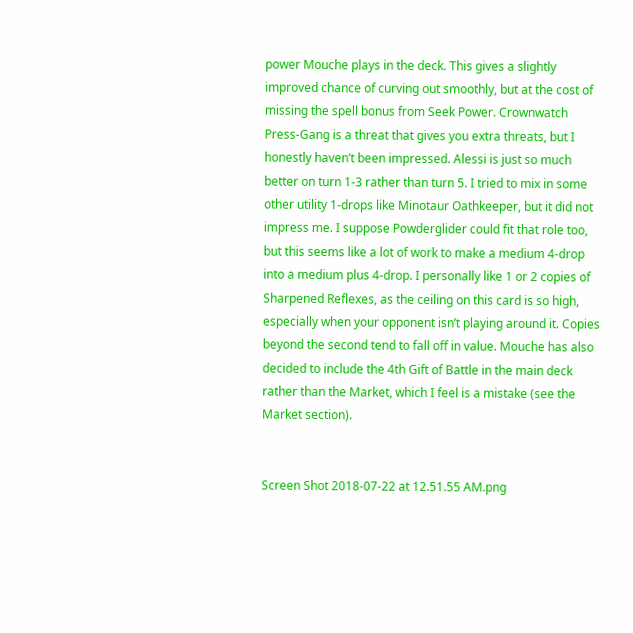power Mouche plays in the deck. This gives a slightly improved chance of curving out smoothly, but at the cost of missing the spell bonus from Seek Power. Crownwatch Press-Gang is a threat that gives you extra threats, but I honestly haven’t been impressed. Alessi is just so much better on turn 1-3 rather than turn 5. I tried to mix in some other utility 1-drops like Minotaur Oathkeeper, but it did not impress me. I suppose Powderglider could fit that role too, but this seems like a lot of work to make a medium 4-drop into a medium plus 4-drop. I personally like 1 or 2 copies of Sharpened Reflexes, as the ceiling on this card is so high, especially when your opponent isn’t playing around it. Copies beyond the second tend to fall off in value. Mouche has also decided to include the 4th Gift of Battle in the main deck rather than the Market, which I feel is a mistake (see the Market section).


Screen Shot 2018-07-22 at 12.51.55 AM.png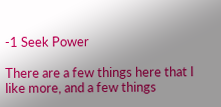-1 Seek Power

There are a few things here that I like more, and a few things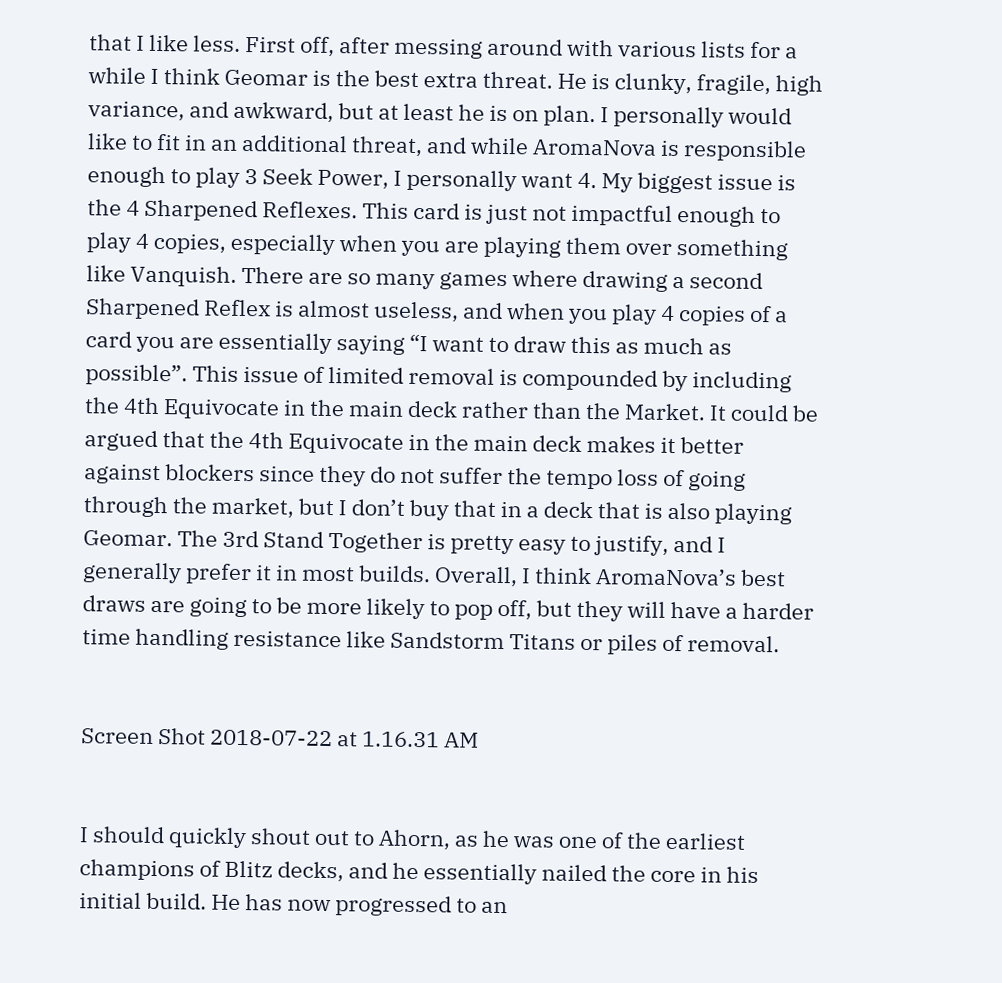that I like less. First off, after messing around with various lists for a while I think Geomar is the best extra threat. He is clunky, fragile, high variance, and awkward, but at least he is on plan. I personally would like to fit in an additional threat, and while AromaNova is responsible enough to play 3 Seek Power, I personally want 4. My biggest issue is the 4 Sharpened Reflexes. This card is just not impactful enough to play 4 copies, especially when you are playing them over something like Vanquish. There are so many games where drawing a second Sharpened Reflex is almost useless, and when you play 4 copies of a card you are essentially saying “I want to draw this as much as possible”. This issue of limited removal is compounded by including the 4th Equivocate in the main deck rather than the Market. It could be argued that the 4th Equivocate in the main deck makes it better against blockers since they do not suffer the tempo loss of going through the market, but I don’t buy that in a deck that is also playing Geomar. The 3rd Stand Together is pretty easy to justify, and I generally prefer it in most builds. Overall, I think AromaNova’s best draws are going to be more likely to pop off, but they will have a harder time handling resistance like Sandstorm Titans or piles of removal.


Screen Shot 2018-07-22 at 1.16.31 AM


I should quickly shout out to Ahorn, as he was one of the earliest champions of Blitz decks, and he essentially nailed the core in his initial build. He has now progressed to an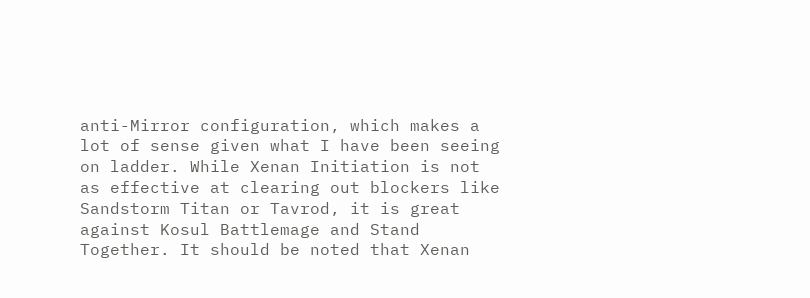anti-Mirror configuration, which makes a lot of sense given what I have been seeing on ladder. While Xenan Initiation is not as effective at clearing out blockers like Sandstorm Titan or Tavrod, it is great against Kosul Battlemage and Stand Together. It should be noted that Xenan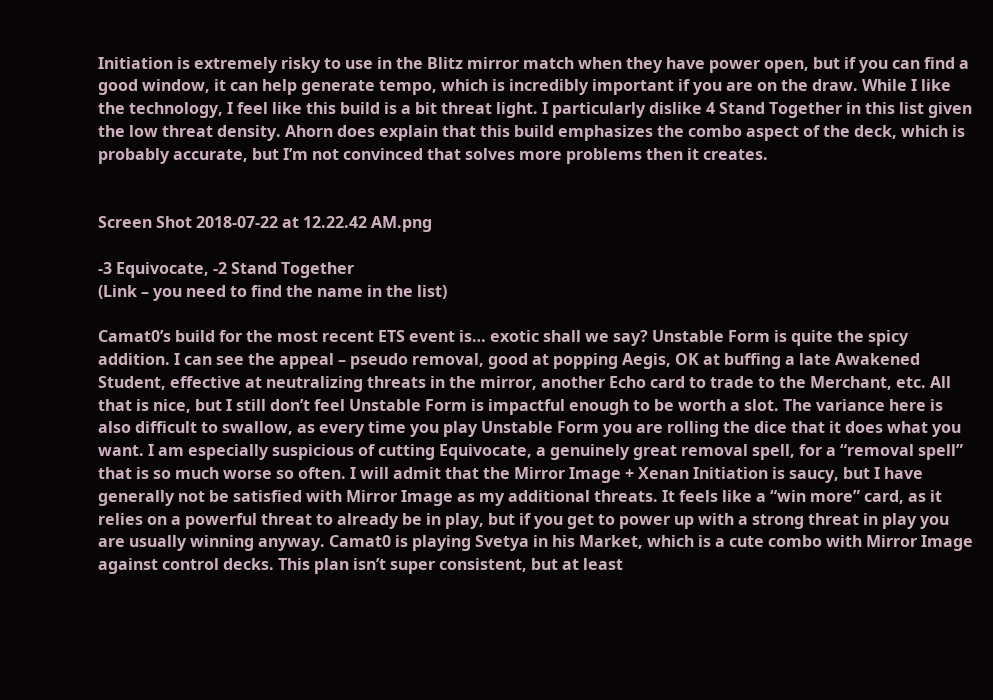Initiation is extremely risky to use in the Blitz mirror match when they have power open, but if you can find a good window, it can help generate tempo, which is incredibly important if you are on the draw. While I like the technology, I feel like this build is a bit threat light. I particularly dislike 4 Stand Together in this list given the low threat density. Ahorn does explain that this build emphasizes the combo aspect of the deck, which is probably accurate, but I’m not convinced that solves more problems then it creates.


Screen Shot 2018-07-22 at 12.22.42 AM.png

-3 Equivocate, -2 Stand Together
(Link – you need to find the name in the list)

Camat0’s build for the most recent ETS event is… exotic shall we say? Unstable Form is quite the spicy addition. I can see the appeal – pseudo removal, good at popping Aegis, OK at buffing a late Awakened Student, effective at neutralizing threats in the mirror, another Echo card to trade to the Merchant, etc. All that is nice, but I still don’t feel Unstable Form is impactful enough to be worth a slot. The variance here is also difficult to swallow, as every time you play Unstable Form you are rolling the dice that it does what you want. I am especially suspicious of cutting Equivocate, a genuinely great removal spell, for a “removal spell” that is so much worse so often. I will admit that the Mirror Image + Xenan Initiation is saucy, but I have generally not be satisfied with Mirror Image as my additional threats. It feels like a “win more” card, as it relies on a powerful threat to already be in play, but if you get to power up with a strong threat in play you are usually winning anyway. Camat0 is playing Svetya in his Market, which is a cute combo with Mirror Image against control decks. This plan isn’t super consistent, but at least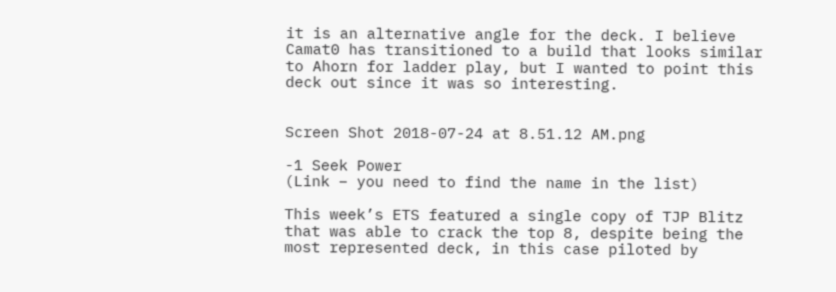it is an alternative angle for the deck. I believe Camat0 has transitioned to a build that looks similar to Ahorn for ladder play, but I wanted to point this deck out since it was so interesting.


Screen Shot 2018-07-24 at 8.51.12 AM.png

-1 Seek Power
(Link – you need to find the name in the list)

This week’s ETS featured a single copy of TJP Blitz that was able to crack the top 8, despite being the most represented deck, in this case piloted by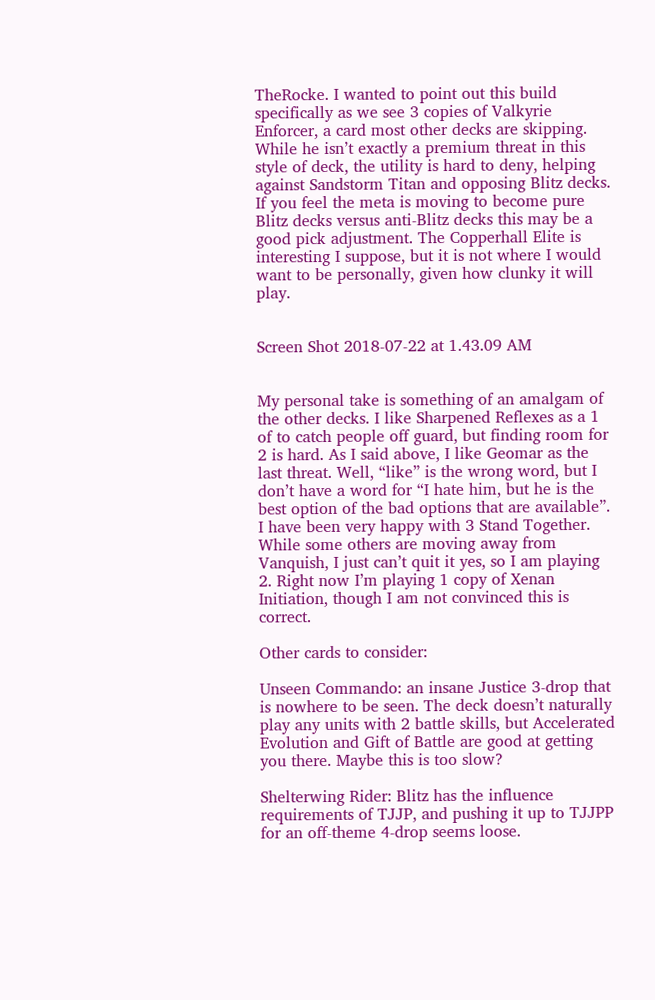TheRocke. I wanted to point out this build specifically as we see 3 copies of Valkyrie Enforcer, a card most other decks are skipping. While he isn’t exactly a premium threat in this style of deck, the utility is hard to deny, helping against Sandstorm Titan and opposing Blitz decks. If you feel the meta is moving to become pure Blitz decks versus anti-Blitz decks this may be a good pick adjustment. The Copperhall Elite is interesting I suppose, but it is not where I would want to be personally, given how clunky it will play.


Screen Shot 2018-07-22 at 1.43.09 AM


My personal take is something of an amalgam of the other decks. I like Sharpened Reflexes as a 1 of to catch people off guard, but finding room for 2 is hard. As I said above, I like Geomar as the last threat. Well, “like” is the wrong word, but I don’t have a word for “I hate him, but he is the best option of the bad options that are available”. I have been very happy with 3 Stand Together. While some others are moving away from Vanquish, I just can’t quit it yes, so I am playing 2. Right now I’m playing 1 copy of Xenan Initiation, though I am not convinced this is correct.

Other cards to consider:

Unseen Commando: an insane Justice 3-drop that is nowhere to be seen. The deck doesn’t naturally play any units with 2 battle skills, but Accelerated Evolution and Gift of Battle are good at getting you there. Maybe this is too slow?

Shelterwing Rider: Blitz has the influence requirements of TJJP, and pushing it up to TJJPP for an off-theme 4-drop seems loose.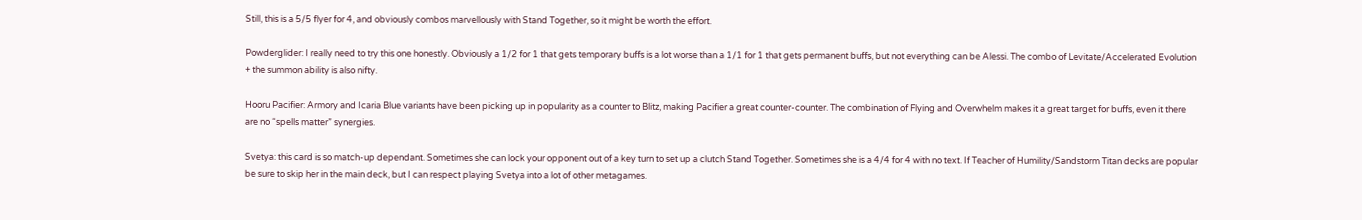Still, this is a 5/5 flyer for 4, and obviously combos marvellously with Stand Together, so it might be worth the effort.

Powderglider: I really need to try this one honestly. Obviously a 1/2 for 1 that gets temporary buffs is a lot worse than a 1/1 for 1 that gets permanent buffs, but not everything can be Alessi. The combo of Levitate/Accelerated Evolution + the summon ability is also nifty.

Hooru Pacifier: Armory and Icaria Blue variants have been picking up in popularity as a counter to Blitz, making Pacifier a great counter-counter. The combination of Flying and Overwhelm makes it a great target for buffs, even it there are no “spells matter” synergies.

Svetya: this card is so match-up dependant. Sometimes she can lock your opponent out of a key turn to set up a clutch Stand Together. Sometimes she is a 4/4 for 4 with no text. If Teacher of Humility/Sandstorm Titan decks are popular be sure to skip her in the main deck, but I can respect playing Svetya into a lot of other metagames.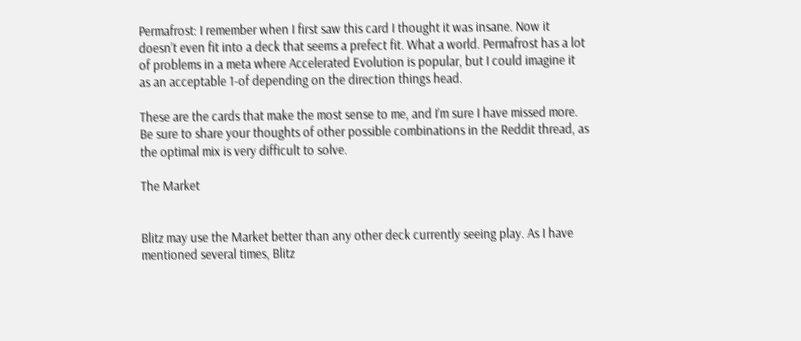Permafrost: I remember when I first saw this card I thought it was insane. Now it doesn’t even fit into a deck that seems a prefect fit. What a world. Permafrost has a lot of problems in a meta where Accelerated Evolution is popular, but I could imagine it as an acceptable 1-of depending on the direction things head.

These are the cards that make the most sense to me, and I’m sure I have missed more. Be sure to share your thoughts of other possible combinations in the Reddit thread, as the optimal mix is very difficult to solve.

The Market


Blitz may use the Market better than any other deck currently seeing play. As I have mentioned several times, Blitz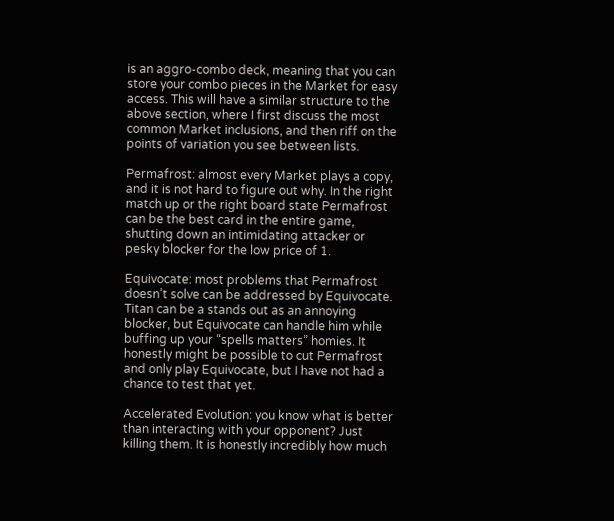is an aggro-combo deck, meaning that you can store your combo pieces in the Market for easy access. This will have a similar structure to the above section, where I first discuss the most common Market inclusions, and then riff on the points of variation you see between lists.

Permafrost: almost every Market plays a copy, and it is not hard to figure out why. In the right match up or the right board state Permafrost can be the best card in the entire game, shutting down an intimidating attacker or pesky blocker for the low price of 1.

Equivocate: most problems that Permafrost doesn’t solve can be addressed by Equivocate. Titan can be a stands out as an annoying blocker, but Equivocate can handle him while buffing up your “spells matters” homies. It honestly might be possible to cut Permafrost and only play Equivocate, but I have not had a chance to test that yet.

Accelerated Evolution: you know what is better than interacting with your opponent? Just killing them. It is honestly incredibly how much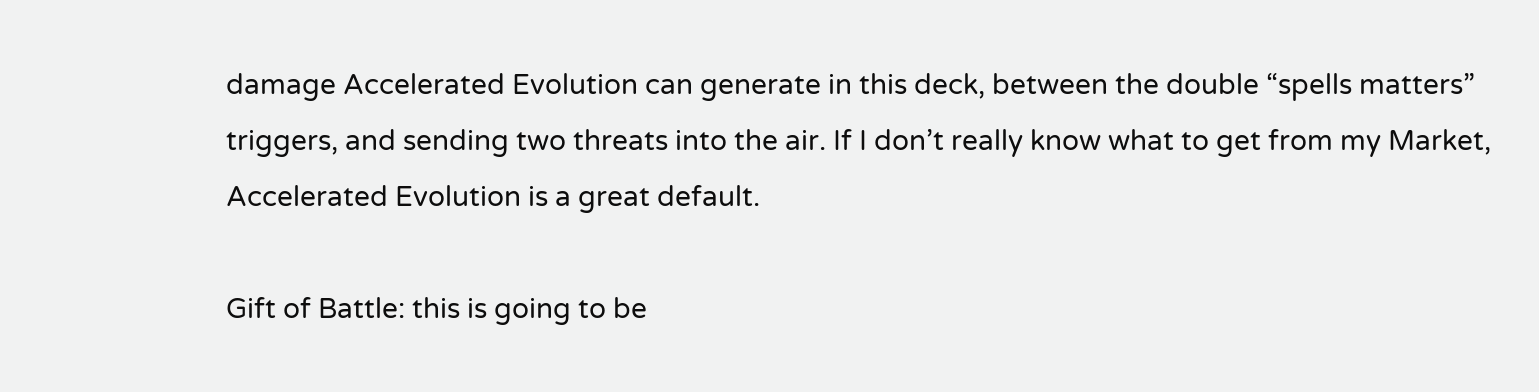damage Accelerated Evolution can generate in this deck, between the double “spells matters” triggers, and sending two threats into the air. If I don’t really know what to get from my Market, Accelerated Evolution is a great default.

Gift of Battle: this is going to be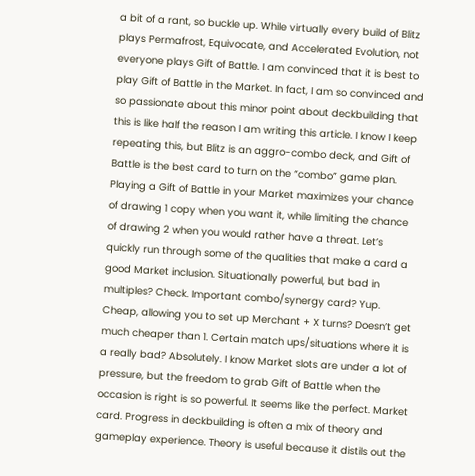a bit of a rant, so buckle up. While virtually every build of Blitz plays Permafrost, Equivocate, and Accelerated Evolution, not everyone plays Gift of Battle. I am convinced that it is best to play Gift of Battle in the Market. In fact, I am so convinced and so passionate about this minor point about deckbuilding that this is like half the reason I am writing this article. I know I keep repeating this, but Blitz is an aggro-combo deck, and Gift of Battle is the best card to turn on the “combo” game plan. Playing a Gift of Battle in your Market maximizes your chance of drawing 1 copy when you want it, while limiting the chance of drawing 2 when you would rather have a threat. Let’s quickly run through some of the qualities that make a card a good Market inclusion. Situationally powerful, but bad in multiples? Check. Important combo/synergy card? Yup. Cheap, allowing you to set up Merchant + X turns? Doesn’t get much cheaper than 1. Certain match ups/situations where it is a really bad? Absolutely. I know Market slots are under a lot of pressure, but the freedom to grab Gift of Battle when the occasion is right is so powerful. It seems like the perfect. Market card. Progress in deckbuilding is often a mix of theory and gameplay experience. Theory is useful because it distils out the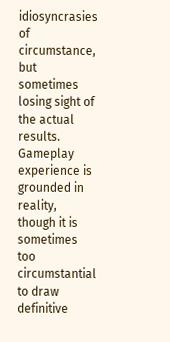idiosyncrasies of circumstance, but sometimes losing sight of the actual results. Gameplay experience is grounded in reality, though it is sometimes too circumstantial to draw definitive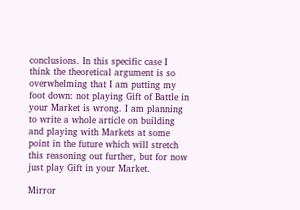conclusions. In this specific case I think the theoretical argument is so overwhelming that I am putting my foot down: not playing Gift of Battle in your Market is wrong. I am planning to write a whole article on building and playing with Markets at some point in the future which will stretch this reasoning out further, but for now just play Gift in your Market.

Mirror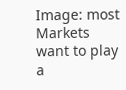Image: most Markets want to play a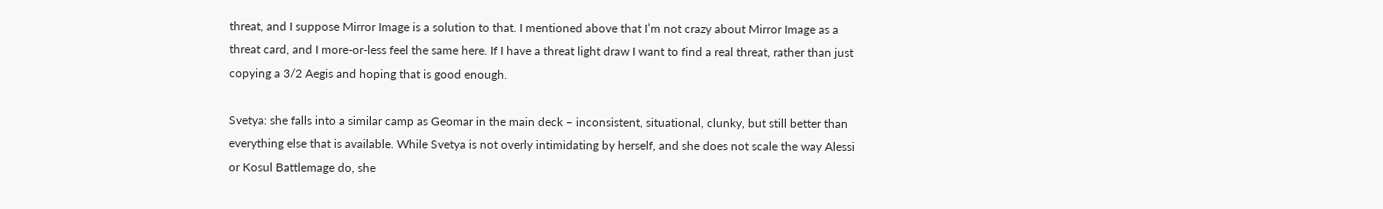threat, and I suppose Mirror Image is a solution to that. I mentioned above that I’m not crazy about Mirror Image as a threat card, and I more-or-less feel the same here. If I have a threat light draw I want to find a real threat, rather than just copying a 3/2 Aegis and hoping that is good enough.

Svetya: she falls into a similar camp as Geomar in the main deck – inconsistent, situational, clunky, but still better than everything else that is available. While Svetya is not overly intimidating by herself, and she does not scale the way Alessi or Kosul Battlemage do, she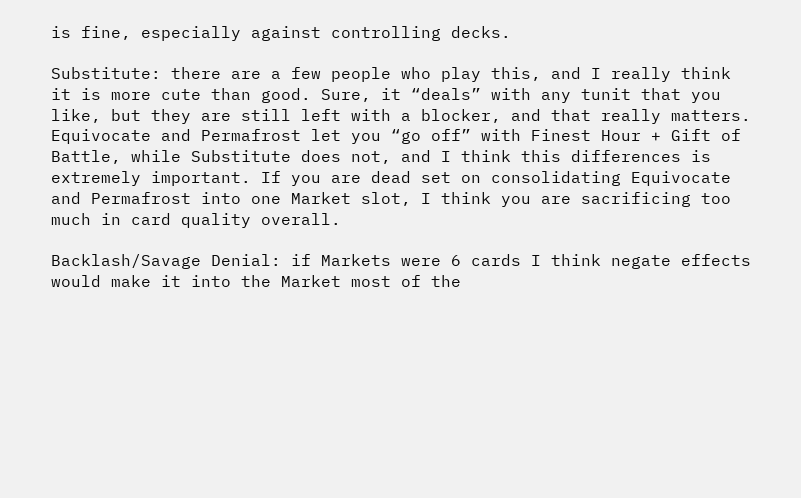is fine, especially against controlling decks.

Substitute: there are a few people who play this, and I really think it is more cute than good. Sure, it “deals” with any tunit that you like, but they are still left with a blocker, and that really matters. Equivocate and Permafrost let you “go off” with Finest Hour + Gift of Battle, while Substitute does not, and I think this differences is extremely important. If you are dead set on consolidating Equivocate and Permafrost into one Market slot, I think you are sacrificing too much in card quality overall.

Backlash/Savage Denial: if Markets were 6 cards I think negate effects would make it into the Market most of the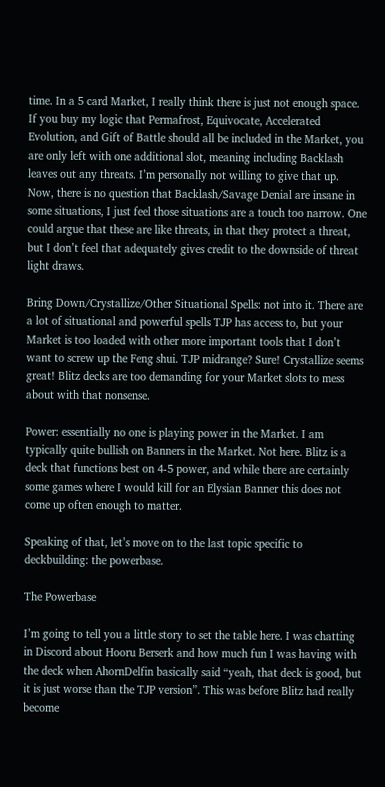time. In a 5 card Market, I really think there is just not enough space. If you buy my logic that Permafrost, Equivocate, Accelerated Evolution, and Gift of Battle should all be included in the Market, you are only left with one additional slot, meaning including Backlash leaves out any threats. I’m personally not willing to give that up. Now, there is no question that Backlash/Savage Denial are insane in some situations, I just feel those situations are a touch too narrow. One could argue that these are like threats, in that they protect a threat, but I don’t feel that adequately gives credit to the downside of threat light draws.

Bring Down/Crystallize/Other Situational Spells: not into it. There are a lot of situational and powerful spells TJP has access to, but your Market is too loaded with other more important tools that I don’t want to screw up the Feng shui. TJP midrange? Sure! Crystallize seems great! Blitz decks are too demanding for your Market slots to mess about with that nonsense.

Power: essentially no one is playing power in the Market. I am typically quite bullish on Banners in the Market. Not here. Blitz is a deck that functions best on 4-5 power, and while there are certainly some games where I would kill for an Elysian Banner this does not come up often enough to matter.

Speaking of that, let’s move on to the last topic specific to deckbuilding: the powerbase.

The Powerbase

I’m going to tell you a little story to set the table here. I was chatting in Discord about Hooru Berserk and how much fun I was having with the deck when AhornDelfin basically said “yeah, that deck is good, but it is just worse than the TJP version”. This was before Blitz had really become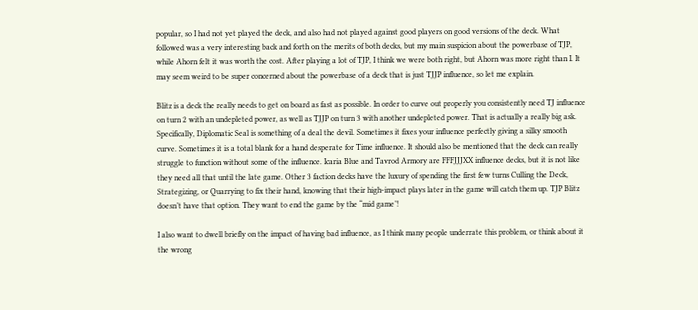popular, so I had not yet played the deck, and also had not played against good players on good versions of the deck. What followed was a very interesting back and forth on the merits of both decks, but my main suspicion about the powerbase of TJP, while Ahorn felt it was worth the cost. After playing a lot of TJP, I think we were both right, but Ahorn was more right than I. It may seem weird to be super concerned about the powerbase of a deck that is just TJJP influence, so let me explain.

Blitz is a deck the really needs to get on board as fast as possible. In order to curve out properly you consistently need TJ influence on turn 2 with an undepleted power, as well as TJJP on turn 3 with another undepleted power. That is actually a really big ask. Specifically, Diplomatic Seal is something of a deal the devil. Sometimes it fixes your influence perfectly giving a silky smooth curve. Sometimes it is a total blank for a hand desperate for Time influence. It should also be mentioned that the deck can really struggle to function without some of the influence. Icaria Blue and Tavrod Armory are FFFJJJXX influence decks, but it is not like they need all that until the late game. Other 3 faction decks have the luxury of spending the first few turns Culling the Deck, Strategizing, or Quarrying to fix their hand, knowing that their high-impact plays later in the game will catch them up. TJP Blitz doesn’t have that option. They want to end the game by the “mid game’!

I also want to dwell briefly on the impact of having bad influence, as I think many people underrate this problem, or think about it the wrong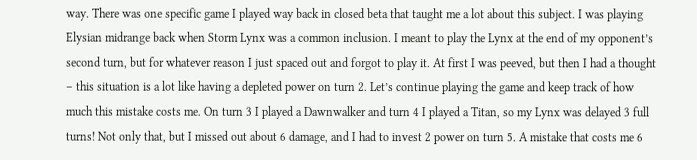way. There was one specific game I played way back in closed beta that taught me a lot about this subject. I was playing Elysian midrange back when Storm Lynx was a common inclusion. I meant to play the Lynx at the end of my opponent’s second turn, but for whatever reason I just spaced out and forgot to play it. At first I was peeved, but then I had a thought – this situation is a lot like having a depleted power on turn 2. Let’s continue playing the game and keep track of how much this mistake costs me. On turn 3 I played a Dawnwalker and turn 4 I played a Titan, so my Lynx was delayed 3 full turns! Not only that, but I missed out about 6 damage, and I had to invest 2 power on turn 5. A mistake that costs me 6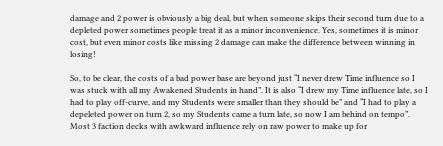damage and 2 power is obviously a big deal, but when someone skips their second turn due to a depleted power sometimes people treat it as a minor inconvenience. Yes, sometimes it is minor cost, but even minor costs like missing 2 damage can make the difference between winning in losing!

So, to be clear, the costs of a bad power base are beyond just “I never drew Time influence so I was stuck with all my Awakened Students in hand”. It is also “I drew my Time influence late, so I had to play off-curve, and my Students were smaller than they should be” and “I had to play a depeleted power on turn 2, so my Students came a turn late, so now I am behind on tempo”. Most 3 faction decks with awkward influence rely on raw power to make up for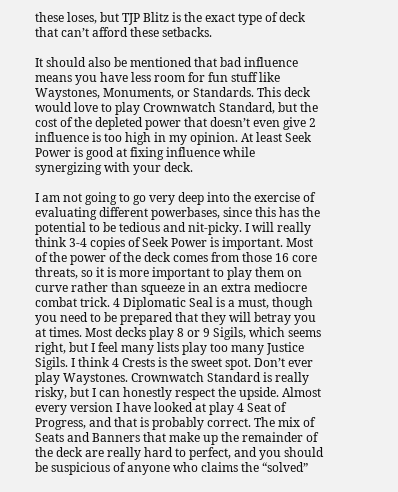these loses, but TJP Blitz is the exact type of deck that can’t afford these setbacks.

It should also be mentioned that bad influence means you have less room for fun stuff like Waystones, Monuments, or Standards. This deck would love to play Crownwatch Standard, but the cost of the depleted power that doesn’t even give 2 influence is too high in my opinion. At least Seek Power is good at fixing influence while synergizing with your deck.

I am not going to go very deep into the exercise of evaluating different powerbases, since this has the potential to be tedious and nit-picky. I will really think 3-4 copies of Seek Power is important. Most of the power of the deck comes from those 16 core threats, so it is more important to play them on curve rather than squeeze in an extra mediocre combat trick. 4 Diplomatic Seal is a must, though you need to be prepared that they will betray you at times. Most decks play 8 or 9 Sigils, which seems right, but I feel many lists play too many Justice Sigils. I think 4 Crests is the sweet spot. Don’t ever play Waystones. Crownwatch Standard is really risky, but I can honestly respect the upside. Almost every version I have looked at play 4 Seat of Progress, and that is probably correct. The mix of Seats and Banners that make up the remainder of the deck are really hard to perfect, and you should be suspicious of anyone who claims the “solved”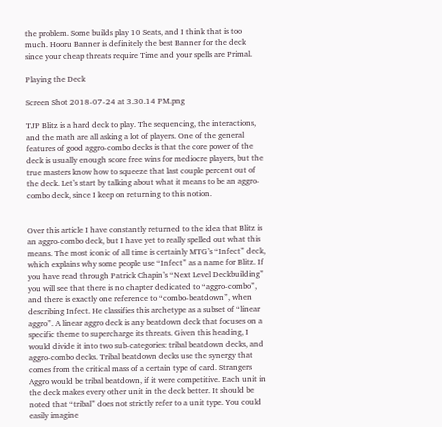the problem. Some builds play 10 Seats, and I think that is too much. Hooru Banner is definitely the best Banner for the deck since your cheap threats require Time and your spells are Primal.

Playing the Deck

Screen Shot 2018-07-24 at 3.30.14 PM.png

TJP Blitz is a hard deck to play. The sequencing, the interactions, and the math are all asking a lot of players. One of the general features of good aggro-combo decks is that the core power of the deck is usually enough score free wins for mediocre players, but the true masters know how to squeeze that last couple percent out of the deck. Let’s start by talking about what it means to be an aggro-combo deck, since I keep on returning to this notion.


Over this article I have constantly returned to the idea that Blitz is an aggro-combo deck, but I have yet to really spelled out what this means. The most iconic of all time is certainly MTG’s “Infect” deck, which explains why some people use “Infect” as a name for Blitz. If you have read through Patrick Chapin’s “Next Level Deckbuilding” you will see that there is no chapter dedicated to “aggro-combo”, and there is exactly one reference to “combo-beatdown”, when describing Infect. He classifies this archetype as a subset of “linear aggro”. A linear aggro deck is any beatdown deck that focuses on a specific theme to supercharge its threats. Given this heading, I would divide it into two sub-categories: tribal beatdown decks, and aggro-combo decks. Tribal beatdown decks use the synergy that comes from the critical mass of a certain type of card. Strangers Aggro would be tribal beatdown, if it were competitive. Each unit in the deck makes every other unit in the deck better. It should be noted that “tribal” does not strictly refer to a unit type. You could easily imagine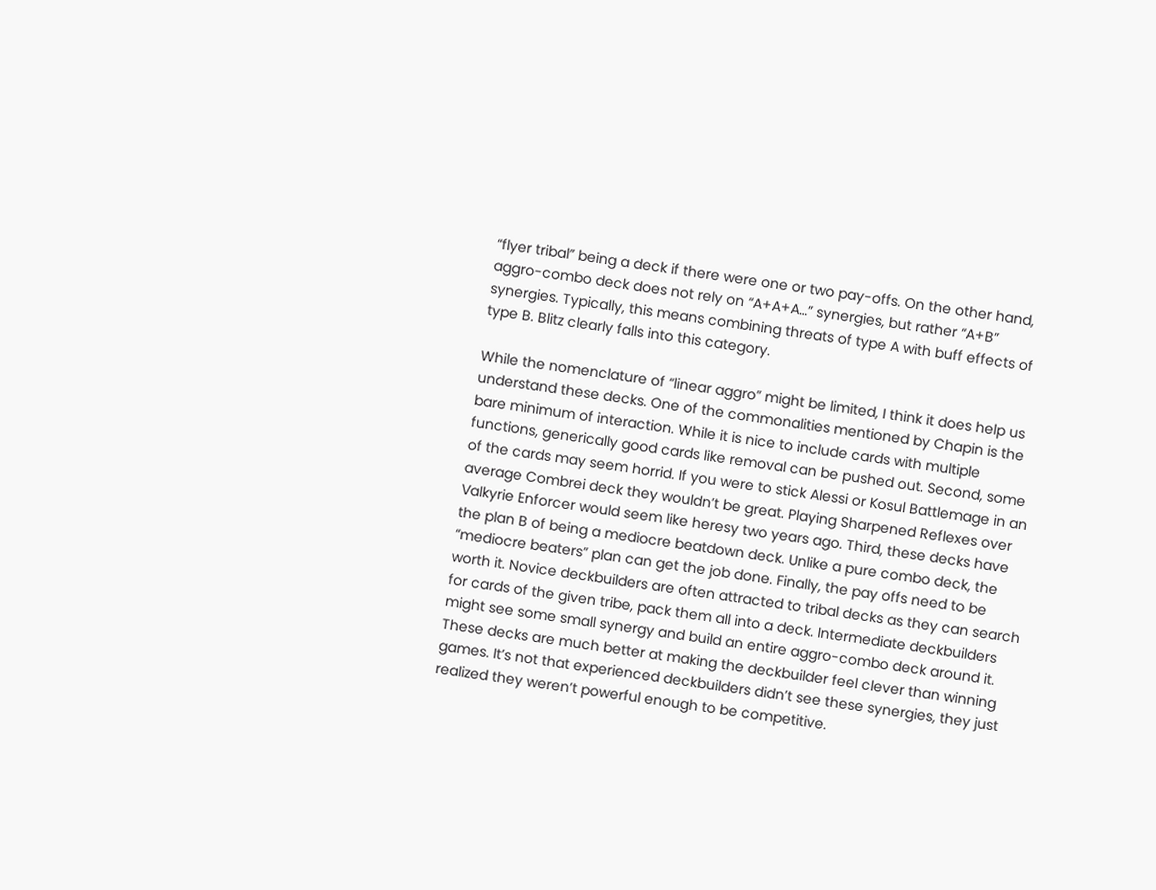“flyer tribal” being a deck if there were one or two pay-offs. On the other hand, aggro-combo deck does not rely on “A+A+A…” synergies, but rather “A+B” synergies. Typically, this means combining threats of type A with buff effects of type B. Blitz clearly falls into this category.

While the nomenclature of “linear aggro” might be limited, I think it does help us understand these decks. One of the commonalities mentioned by Chapin is the bare minimum of interaction. While it is nice to include cards with multiple functions, generically good cards like removal can be pushed out. Second, some of the cards may seem horrid. If you were to stick Alessi or Kosul Battlemage in an average Combrei deck they wouldn’t be great. Playing Sharpened Reflexes over Valkyrie Enforcer would seem like heresy two years ago. Third, these decks have the plan B of being a mediocre beatdown deck. Unlike a pure combo deck, the “mediocre beaters” plan can get the job done. Finally, the pay offs need to be worth it. Novice deckbuilders are often attracted to tribal decks as they can search for cards of the given tribe, pack them all into a deck. Intermediate deckbuilders might see some small synergy and build an entire aggro-combo deck around it. These decks are much better at making the deckbuilder feel clever than winning games. It’s not that experienced deckbuilders didn’t see these synergies, they just realized they weren’t powerful enough to be competitive.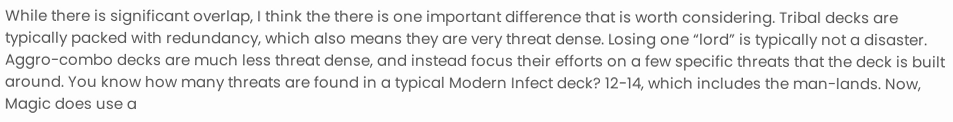While there is significant overlap, I think the there is one important difference that is worth considering. Tribal decks are typically packed with redundancy, which also means they are very threat dense. Losing one “lord” is typically not a disaster. Aggro-combo decks are much less threat dense, and instead focus their efforts on a few specific threats that the deck is built around. You know how many threats are found in a typical Modern Infect deck? 12-14, which includes the man-lands. Now, Magic does use a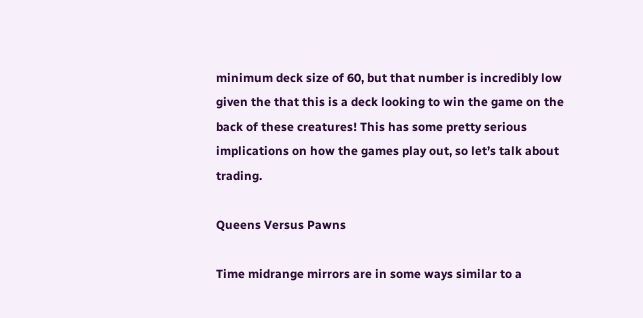minimum deck size of 60, but that number is incredibly low given the that this is a deck looking to win the game on the back of these creatures! This has some pretty serious implications on how the games play out, so let’s talk about trading.

Queens Versus Pawns

Time midrange mirrors are in some ways similar to a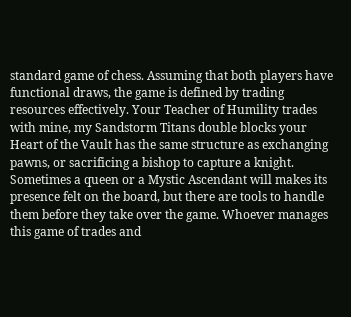standard game of chess. Assuming that both players have functional draws, the game is defined by trading resources effectively. Your Teacher of Humility trades with mine, my Sandstorm Titans double blocks your Heart of the Vault has the same structure as exchanging pawns, or sacrificing a bishop to capture a knight. Sometimes a queen or a Mystic Ascendant will makes its presence felt on the board, but there are tools to handle them before they take over the game. Whoever manages this game of trades and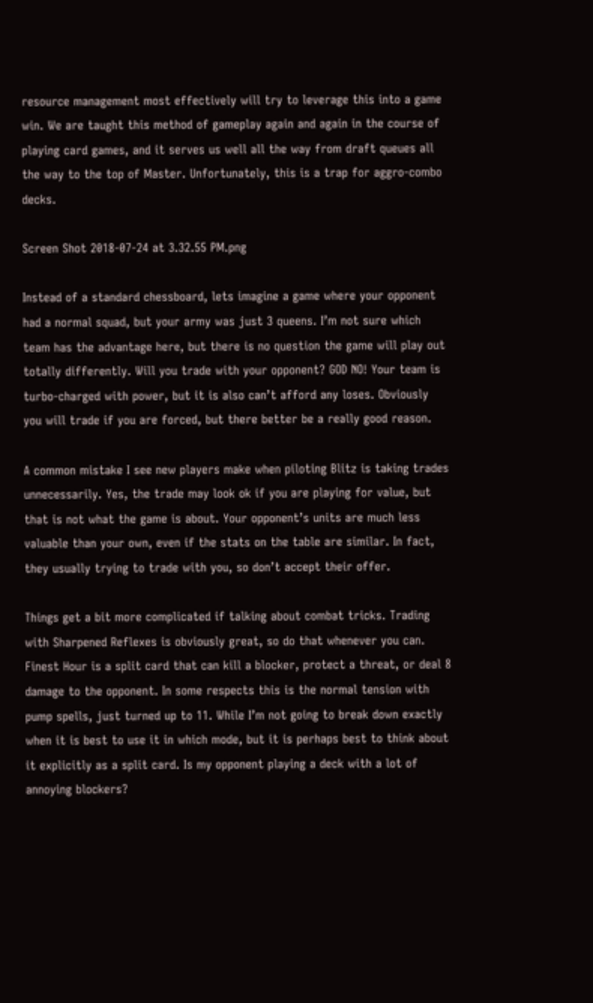resource management most effectively will try to leverage this into a game win. We are taught this method of gameplay again and again in the course of playing card games, and it serves us well all the way from draft queues all the way to the top of Master. Unfortunately, this is a trap for aggro-combo decks.

Screen Shot 2018-07-24 at 3.32.55 PM.png

Instead of a standard chessboard, lets imagine a game where your opponent had a normal squad, but your army was just 3 queens. I’m not sure which team has the advantage here, but there is no question the game will play out totally differently. Will you trade with your opponent? GOD NO! Your team is turbo-charged with power, but it is also can’t afford any loses. Obviously you will trade if you are forced, but there better be a really good reason.

A common mistake I see new players make when piloting Blitz is taking trades unnecessarily. Yes, the trade may look ok if you are playing for value, but that is not what the game is about. Your opponent’s units are much less valuable than your own, even if the stats on the table are similar. In fact, they usually trying to trade with you, so don’t accept their offer.

Things get a bit more complicated if talking about combat tricks. Trading with Sharpened Reflexes is obviously great, so do that whenever you can. Finest Hour is a split card that can kill a blocker, protect a threat, or deal 8 damage to the opponent. In some respects this is the normal tension with pump spells, just turned up to 11. While I’m not going to break down exactly when it is best to use it in which mode, but it is perhaps best to think about it explicitly as a split card. Is my opponent playing a deck with a lot of annoying blockers?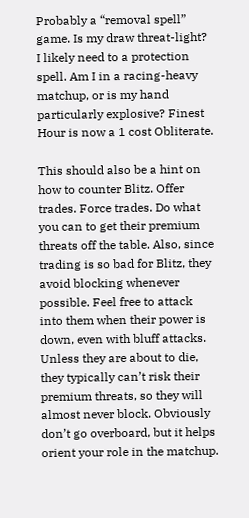Probably a “removal spell” game. Is my draw threat-light? I likely need to a protection spell. Am I in a racing-heavy matchup, or is my hand particularly explosive? Finest Hour is now a 1 cost Obliterate.

This should also be a hint on how to counter Blitz. Offer trades. Force trades. Do what you can to get their premium threats off the table. Also, since trading is so bad for Blitz, they avoid blocking whenever possible. Feel free to attack into them when their power is down, even with bluff attacks. Unless they are about to die, they typically can’t risk their premium threats, so they will almost never block. Obviously don’t go overboard, but it helps orient your role in the matchup.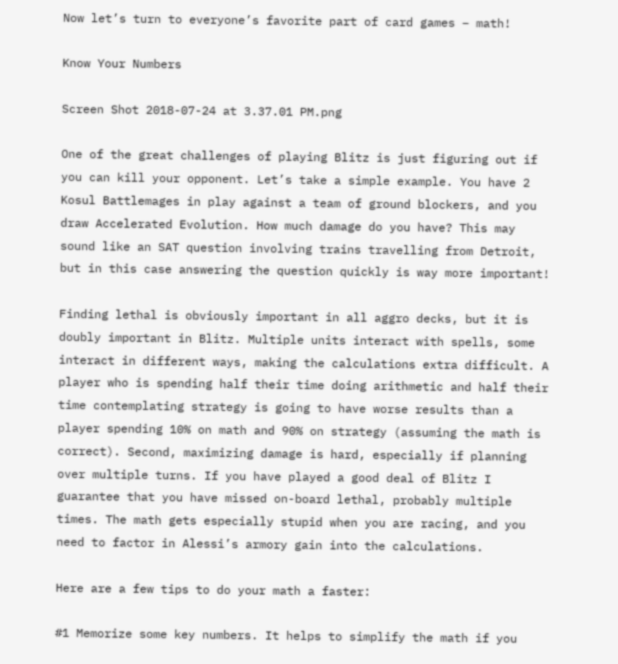Now let’s turn to everyone’s favorite part of card games – math!

Know Your Numbers

Screen Shot 2018-07-24 at 3.37.01 PM.png

One of the great challenges of playing Blitz is just figuring out if you can kill your opponent. Let’s take a simple example. You have 2 Kosul Battlemages in play against a team of ground blockers, and you draw Accelerated Evolution. How much damage do you have? This may sound like an SAT question involving trains travelling from Detroit, but in this case answering the question quickly is way more important!

Finding lethal is obviously important in all aggro decks, but it is doubly important in Blitz. Multiple units interact with spells, some interact in different ways, making the calculations extra difficult. A player who is spending half their time doing arithmetic and half their time contemplating strategy is going to have worse results than a player spending 10% on math and 90% on strategy (assuming the math is correct). Second, maximizing damage is hard, especially if planning over multiple turns. If you have played a good deal of Blitz I guarantee that you have missed on-board lethal, probably multiple times. The math gets especially stupid when you are racing, and you need to factor in Alessi’s armory gain into the calculations.

Here are a few tips to do your math a faster:

#1 Memorize some key numbers. It helps to simplify the math if you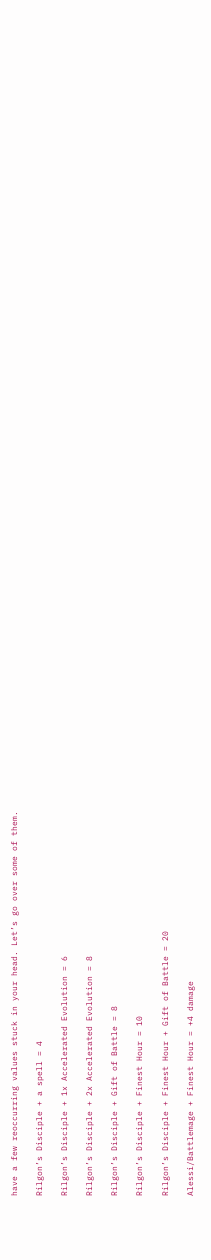have a few reoccurring values stuck in your head. Let’s go over some of them.

Rilgon’s Disciple + a spell = 4

Rilgon’s Disciple + 1x Accelerated Evolution = 6

Rilgon’s Disciple + 2x Accelerated Evolution = 8

Rilgon’s Disciple + Gift of Battle = 8

Rilgon’s Disciple + Finest Hour = 10

Rilgon’s Disciple + Finest Hour + Gift of Battle = 20

Alessi/Battlemage + Finest Hour = +4 damage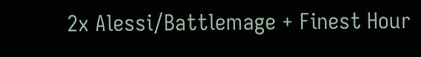2x Alessi/Battlemage + Finest Hour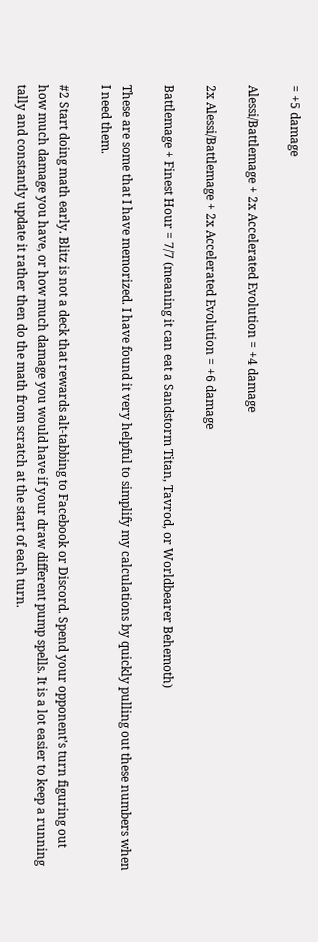= +5 damage

Alessi/Battlemage + 2x Accelerated Evolution = +4 damage

2x Alessi/Battlemage + 2x Accelerated Evolution = +6 damage

Battlemage + Finest Hour = 7/7 (meaning it can eat a Sandstorm Titan, Tavrod, or Worldbearer Behemoth)

These are some that I have memorized. I have found it very helpful to simplify my calculations by quickly pulling out these numbers when I need them.

#2 Start doing math early. Blitz is not a deck that rewards alt-tabbing to Facebook or Discord. Spend your opponent’s turn figuring out how much damage you have, or how much damage you would have if your draw different pump spells. It is a lot easier to keep a running tally and constantly update it rather then do the math from scratch at the start of each turn.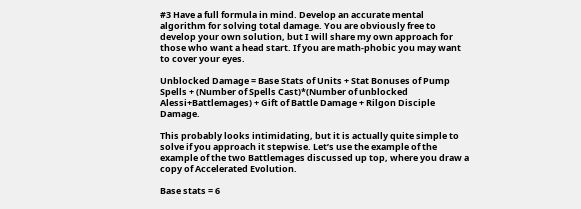#3 Have a full formula in mind. Develop an accurate mental algorithm for solving total damage. You are obviously free to develop your own solution, but I will share my own approach for those who want a head start. If you are math-phobic you may want to cover your eyes.

Unblocked Damage = Base Stats of Units + Stat Bonuses of Pump Spells + (Number of Spells Cast)*(Number of unblocked Alessi+Battlemages) + Gift of Battle Damage + Rilgon Disciple Damage.

This probably looks intimidating, but it is actually quite simple to solve if you approach it stepwise. Let’s use the example of the example of the two Battlemages discussed up top, where you draw a copy of Accelerated Evolution.

Base stats = 6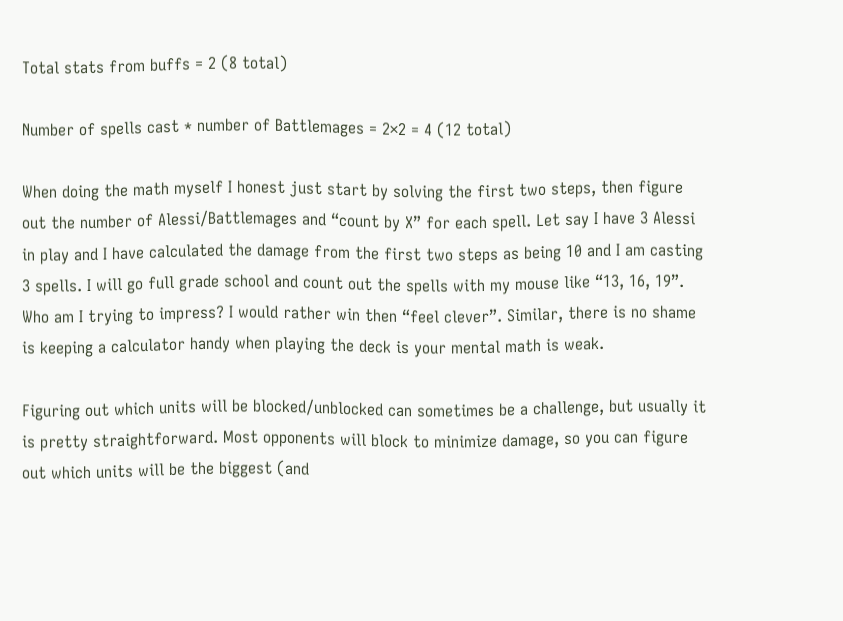Total stats from buffs = 2 (8 total)

Number of spells cast * number of Battlemages = 2×2 = 4 (12 total)

When doing the math myself I honest just start by solving the first two steps, then figure out the number of Alessi/Battlemages and “count by X” for each spell. Let say I have 3 Alessi in play and I have calculated the damage from the first two steps as being 10 and I am casting 3 spells. I will go full grade school and count out the spells with my mouse like “13, 16, 19”. Who am I trying to impress? I would rather win then “feel clever”. Similar, there is no shame is keeping a calculator handy when playing the deck is your mental math is weak.

Figuring out which units will be blocked/unblocked can sometimes be a challenge, but usually it is pretty straightforward. Most opponents will block to minimize damage, so you can figure out which units will be the biggest (and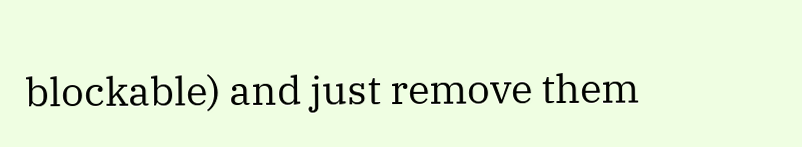blockable) and just remove them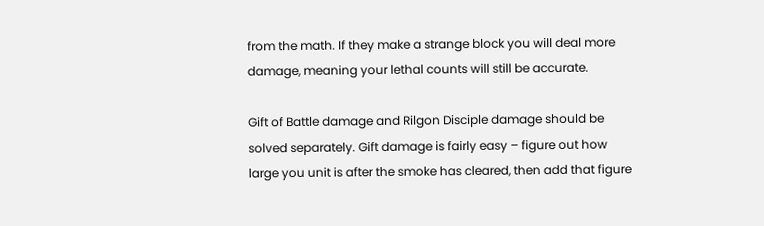from the math. If they make a strange block you will deal more damage, meaning your lethal counts will still be accurate.

Gift of Battle damage and Rilgon Disciple damage should be solved separately. Gift damage is fairly easy – figure out how large you unit is after the smoke has cleared, then add that figure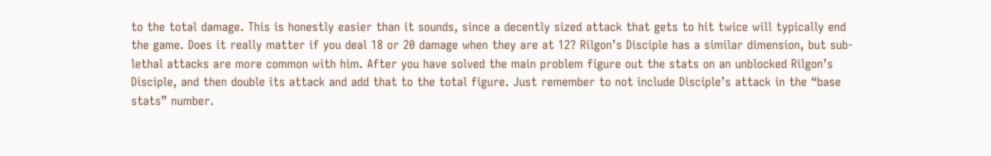to the total damage. This is honestly easier than it sounds, since a decently sized attack that gets to hit twice will typically end the game. Does it really matter if you deal 18 or 20 damage when they are at 12? Rilgon’s Disciple has a similar dimension, but sub-lethal attacks are more common with him. After you have solved the main problem figure out the stats on an unblocked Rilgon’s Disciple, and then double its attack and add that to the total figure. Just remember to not include Disciple’s attack in the “base stats” number.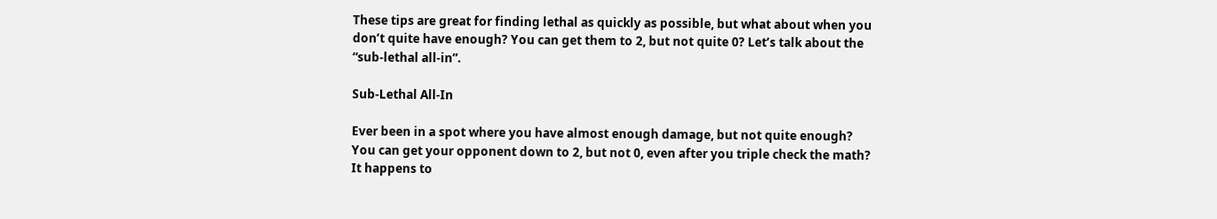These tips are great for finding lethal as quickly as possible, but what about when you don’t quite have enough? You can get them to 2, but not quite 0? Let’s talk about the “sub-lethal all-in”.

Sub-Lethal All-In

Ever been in a spot where you have almost enough damage, but not quite enough? You can get your opponent down to 2, but not 0, even after you triple check the math? It happens to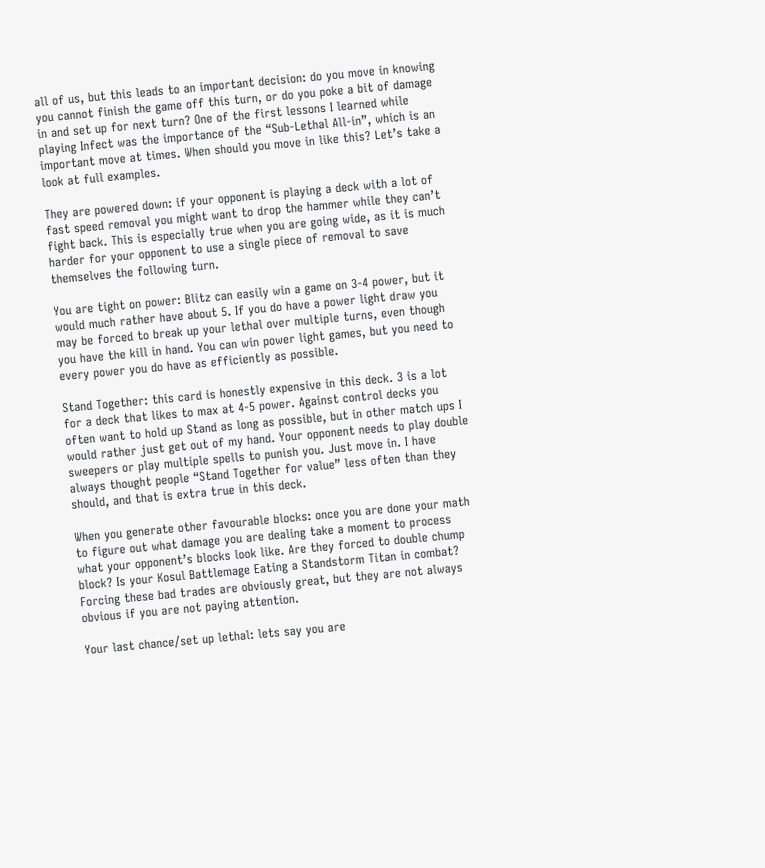all of us, but this leads to an important decision: do you move in knowing you cannot finish the game off this turn, or do you poke a bit of damage in and set up for next turn? One of the first lessons I learned while playing Infect was the importance of the “Sub-Lethal All-in”, which is an important move at times. When should you move in like this? Let’s take a look at full examples.

They are powered down: if your opponent is playing a deck with a lot of fast speed removal you might want to drop the hammer while they can’t fight back. This is especially true when you are going wide, as it is much harder for your opponent to use a single piece of removal to save themselves the following turn.

You are tight on power: Blitz can easily win a game on 3-4 power, but it would much rather have about 5. If you do have a power light draw you may be forced to break up your lethal over multiple turns, even though you have the kill in hand. You can win power light games, but you need to every power you do have as efficiently as possible.

Stand Together: this card is honestly expensive in this deck. 3 is a lot for a deck that likes to max at 4-5 power. Against control decks you often want to hold up Stand as long as possible, but in other match ups I would rather just get out of my hand. Your opponent needs to play double sweepers or play multiple spells to punish you. Just move in. I have always thought people “Stand Together for value” less often than they should, and that is extra true in this deck.

When you generate other favourable blocks: once you are done your math to figure out what damage you are dealing take a moment to process what your opponent’s blocks look like. Are they forced to double chump block? Is your Kosul Battlemage Eating a Standstorm Titan in combat? Forcing these bad trades are obviously great, but they are not always obvious if you are not paying attention.

Your last chance/set up lethal: lets say you are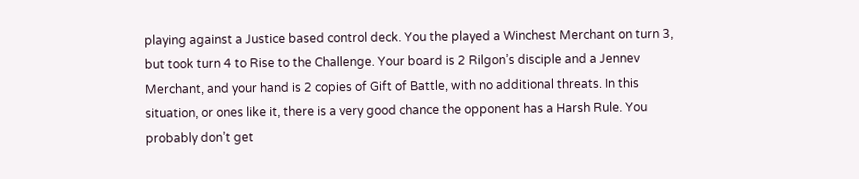playing against a Justice based control deck. You the played a Winchest Merchant on turn 3, but took turn 4 to Rise to the Challenge. Your board is 2 Rilgon’s disciple and a Jennev Merchant, and your hand is 2 copies of Gift of Battle, with no additional threats. In this situation, or ones like it, there is a very good chance the opponent has a Harsh Rule. You probably don’t get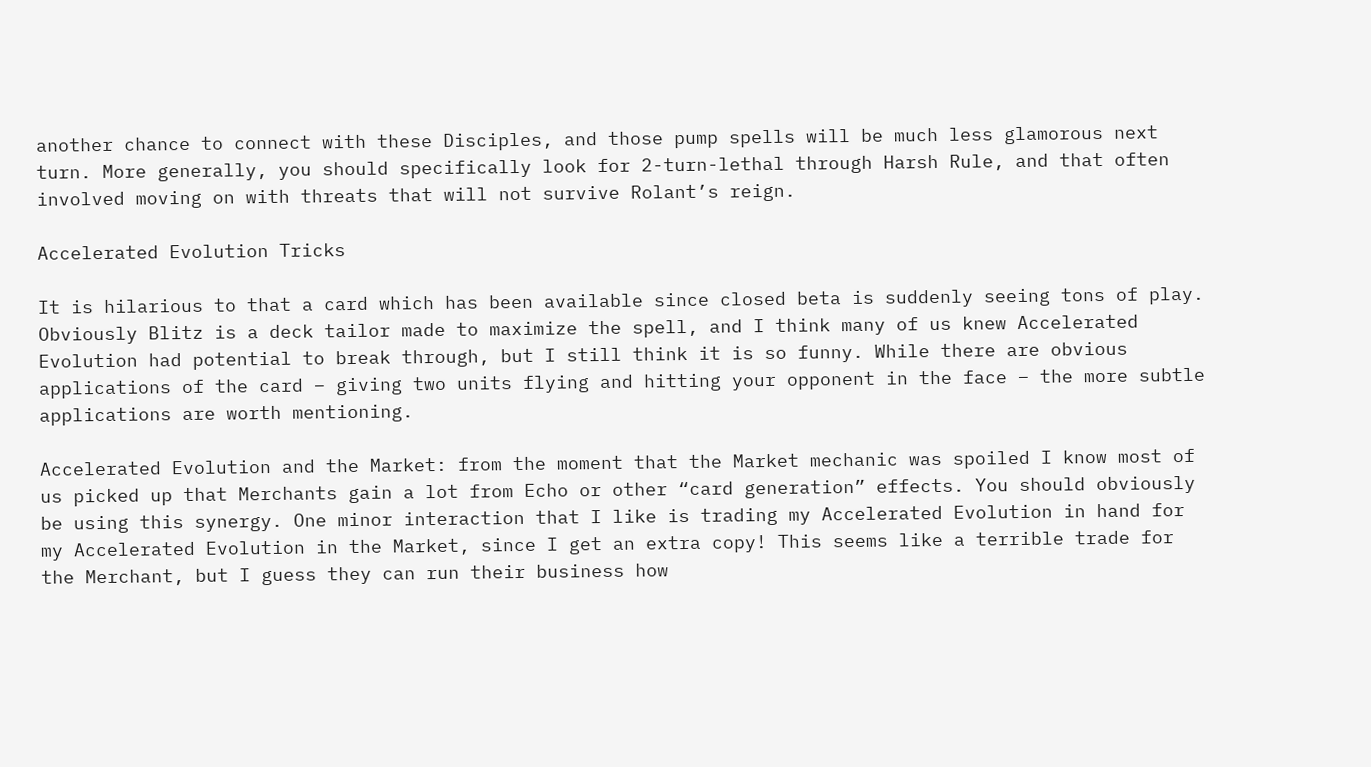another chance to connect with these Disciples, and those pump spells will be much less glamorous next turn. More generally, you should specifically look for 2-turn-lethal through Harsh Rule, and that often involved moving on with threats that will not survive Rolant’s reign.

Accelerated Evolution Tricks

It is hilarious to that a card which has been available since closed beta is suddenly seeing tons of play. Obviously Blitz is a deck tailor made to maximize the spell, and I think many of us knew Accelerated Evolution had potential to break through, but I still think it is so funny. While there are obvious applications of the card – giving two units flying and hitting your opponent in the face – the more subtle applications are worth mentioning.

Accelerated Evolution and the Market: from the moment that the Market mechanic was spoiled I know most of us picked up that Merchants gain a lot from Echo or other “card generation” effects. You should obviously be using this synergy. One minor interaction that I like is trading my Accelerated Evolution in hand for my Accelerated Evolution in the Market, since I get an extra copy! This seems like a terrible trade for the Merchant, but I guess they can run their business how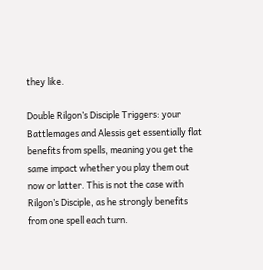they like.

Double Rilgon’s Disciple Triggers: your Battlemages and Alessis get essentially flat benefits from spells, meaning you get the same impact whether you play them out now or latter. This is not the case with Rilgon’s Disciple, as he strongly benefits from one spell each turn.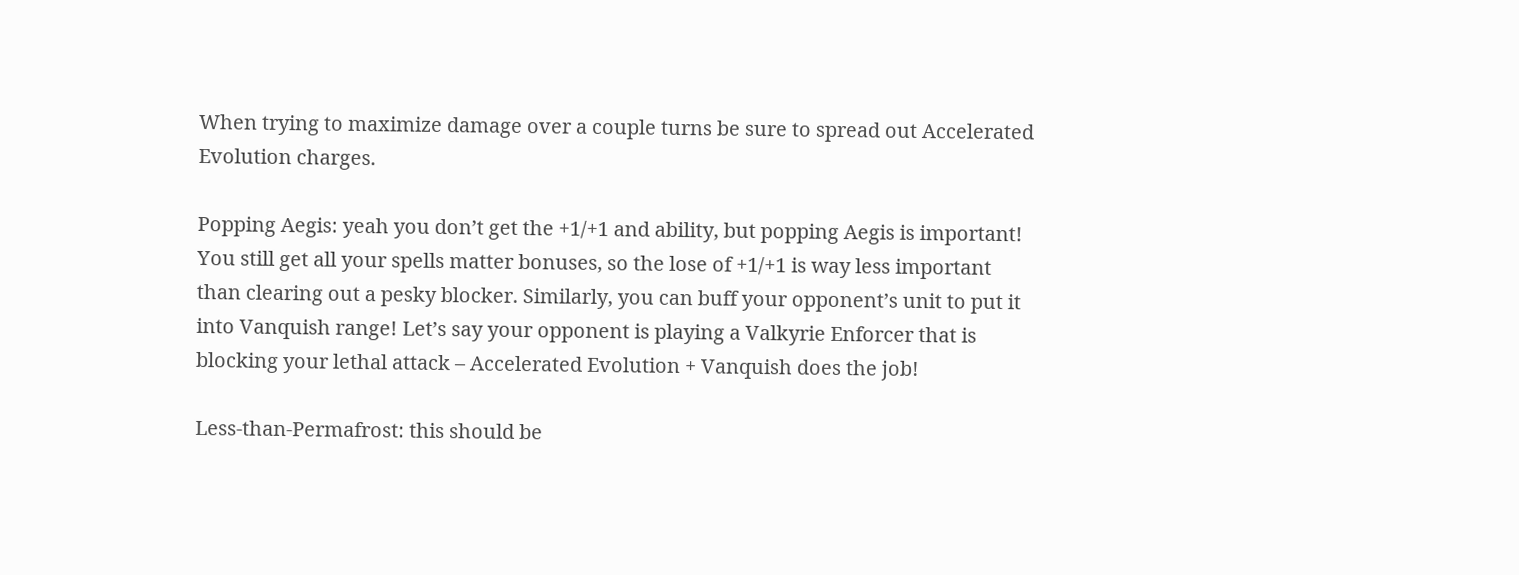When trying to maximize damage over a couple turns be sure to spread out Accelerated Evolution charges.

Popping Aegis: yeah you don’t get the +1/+1 and ability, but popping Aegis is important! You still get all your spells matter bonuses, so the lose of +1/+1 is way less important than clearing out a pesky blocker. Similarly, you can buff your opponent’s unit to put it into Vanquish range! Let’s say your opponent is playing a Valkyrie Enforcer that is blocking your lethal attack – Accelerated Evolution + Vanquish does the job!

Less-than-Permafrost: this should be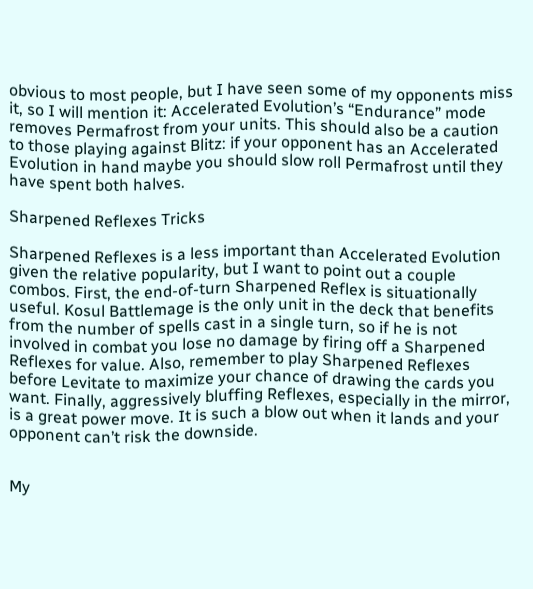obvious to most people, but I have seen some of my opponents miss it, so I will mention it: Accelerated Evolution’s “Endurance” mode removes Permafrost from your units. This should also be a caution to those playing against Blitz: if your opponent has an Accelerated Evolution in hand maybe you should slow roll Permafrost until they have spent both halves.

Sharpened Reflexes Tricks

Sharpened Reflexes is a less important than Accelerated Evolution given the relative popularity, but I want to point out a couple combos. First, the end-of-turn Sharpened Reflex is situationally useful. Kosul Battlemage is the only unit in the deck that benefits from the number of spells cast in a single turn, so if he is not involved in combat you lose no damage by firing off a Sharpened Reflexes for value. Also, remember to play Sharpened Reflexes before Levitate to maximize your chance of drawing the cards you want. Finally, aggressively bluffing Reflexes, especially in the mirror, is a great power move. It is such a blow out when it lands and your opponent can’t risk the downside.


My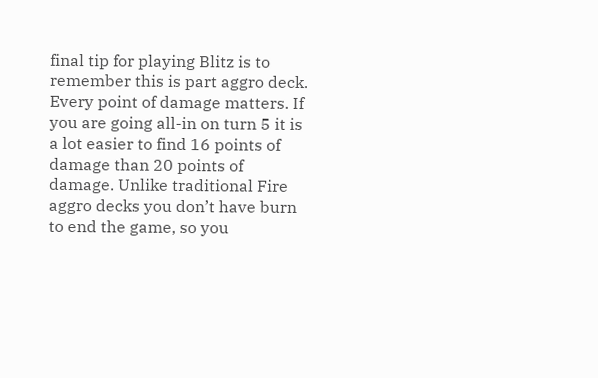final tip for playing Blitz is to remember this is part aggro deck. Every point of damage matters. If you are going all-in on turn 5 it is a lot easier to find 16 points of damage than 20 points of damage. Unlike traditional Fire aggro decks you don’t have burn to end the game, so you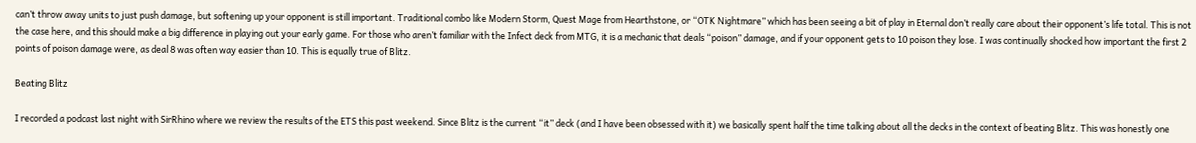can’t throw away units to just push damage, but softening up your opponent is still important. Traditional combo like Modern Storm, Quest Mage from Hearthstone, or “OTK Nightmare” which has been seeing a bit of play in Eternal don’t really care about their opponent’s life total. This is not the case here, and this should make a big difference in playing out your early game. For those who aren’t familiar with the Infect deck from MTG, it is a mechanic that deals “poison” damage, and if your opponent gets to 10 poison they lose. I was continually shocked how important the first 2 points of poison damage were, as deal 8 was often way easier than 10. This is equally true of Blitz.

Beating Blitz

I recorded a podcast last night with SirRhino where we review the results of the ETS this past weekend. Since Blitz is the current “it” deck (and I have been obsessed with it) we basically spent half the time talking about all the decks in the context of beating Blitz. This was honestly one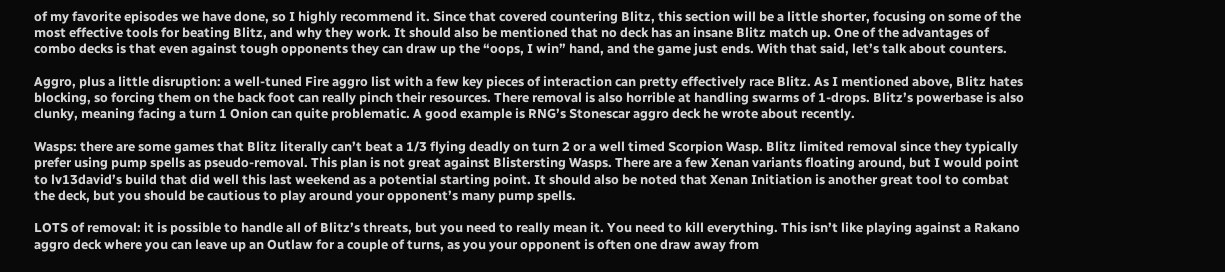of my favorite episodes we have done, so I highly recommend it. Since that covered countering Blitz, this section will be a little shorter, focusing on some of the most effective tools for beating Blitz, and why they work. It should also be mentioned that no deck has an insane Blitz match up. One of the advantages of combo decks is that even against tough opponents they can draw up the “oops, I win” hand, and the game just ends. With that said, let’s talk about counters.

Aggro, plus a little disruption: a well-tuned Fire aggro list with a few key pieces of interaction can pretty effectively race Blitz. As I mentioned above, Blitz hates blocking, so forcing them on the back foot can really pinch their resources. There removal is also horrible at handling swarms of 1-drops. Blitz’s powerbase is also clunky, meaning facing a turn 1 Onion can quite problematic. A good example is RNG’s Stonescar aggro deck he wrote about recently.

Wasps: there are some games that Blitz literally can’t beat a 1/3 flying deadly on turn 2 or a well timed Scorpion Wasp. Blitz limited removal since they typically prefer using pump spells as pseudo-removal. This plan is not great against Blistersting Wasps. There are a few Xenan variants floating around, but I would point to lv13david’s build that did well this last weekend as a potential starting point. It should also be noted that Xenan Initiation is another great tool to combat the deck, but you should be cautious to play around your opponent’s many pump spells.

LOTS of removal: it is possible to handle all of Blitz’s threats, but you need to really mean it. You need to kill everything. This isn’t like playing against a Rakano aggro deck where you can leave up an Outlaw for a couple of turns, as you your opponent is often one draw away from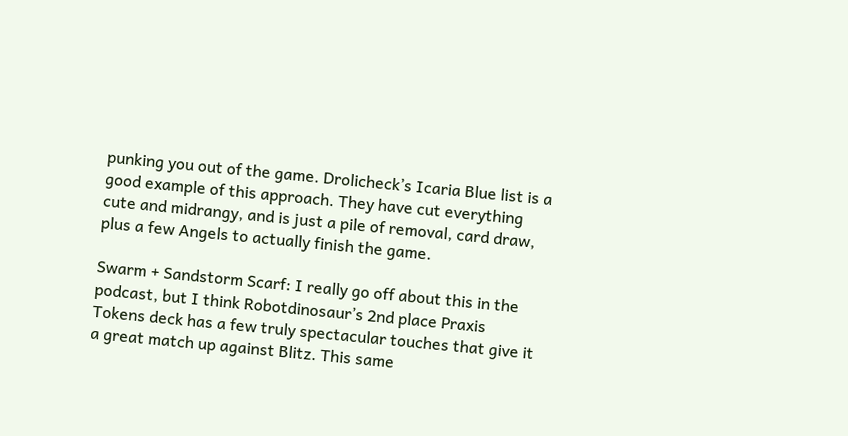punking you out of the game. Drolicheck’s Icaria Blue list is a good example of this approach. They have cut everything cute and midrangy, and is just a pile of removal, card draw, plus a few Angels to actually finish the game.

Swarm + Sandstorm Scarf: I really go off about this in the podcast, but I think Robotdinosaur’s 2nd place Praxis Tokens deck has a few truly spectacular touches that give it a great match up against Blitz. This same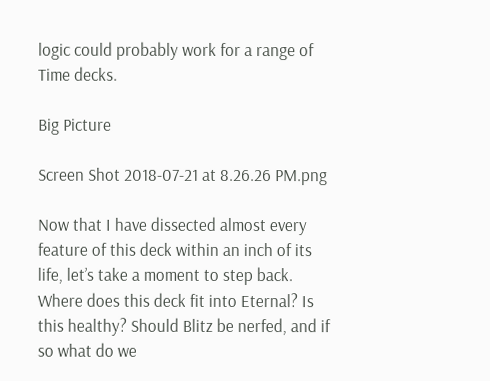logic could probably work for a range of Time decks.

Big Picture

Screen Shot 2018-07-21 at 8.26.26 PM.png

Now that I have dissected almost every feature of this deck within an inch of its life, let’s take a moment to step back. Where does this deck fit into Eternal? Is this healthy? Should Blitz be nerfed, and if so what do we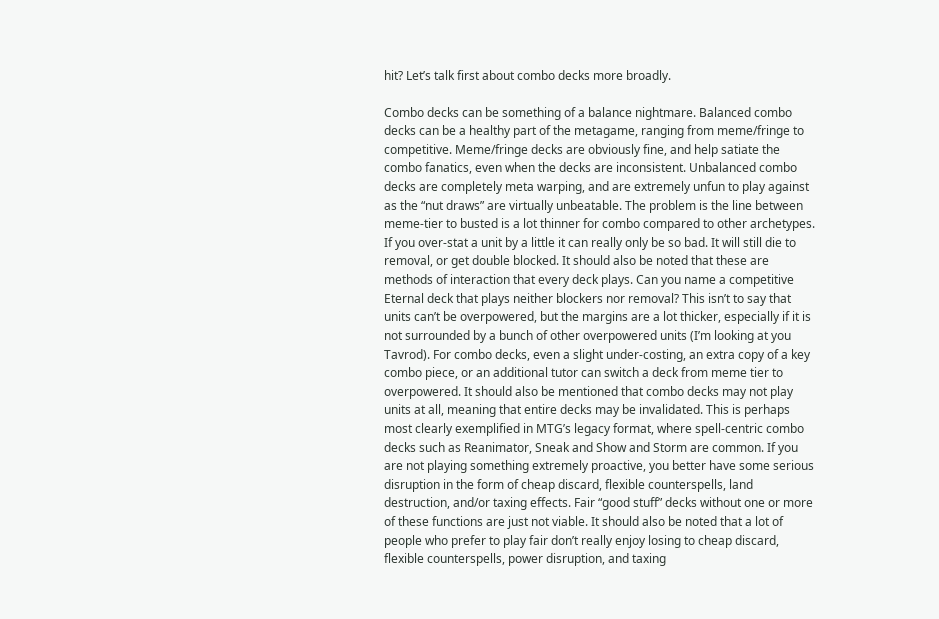hit? Let’s talk first about combo decks more broadly.

Combo decks can be something of a balance nightmare. Balanced combo decks can be a healthy part of the metagame, ranging from meme/fringe to competitive. Meme/fringe decks are obviously fine, and help satiate the combo fanatics, even when the decks are inconsistent. Unbalanced combo decks are completely meta warping, and are extremely unfun to play against as the “nut draws” are virtually unbeatable. The problem is the line between meme-tier to busted is a lot thinner for combo compared to other archetypes. If you over-stat a unit by a little it can really only be so bad. It will still die to removal, or get double blocked. It should also be noted that these are methods of interaction that every deck plays. Can you name a competitive Eternal deck that plays neither blockers nor removal? This isn’t to say that units can’t be overpowered, but the margins are a lot thicker, especially if it is not surrounded by a bunch of other overpowered units (I’m looking at you Tavrod). For combo decks, even a slight under-costing, an extra copy of a key combo piece, or an additional tutor can switch a deck from meme tier to overpowered. It should also be mentioned that combo decks may not play units at all, meaning that entire decks may be invalidated. This is perhaps most clearly exemplified in MTG’s legacy format, where spell-centric combo decks such as Reanimator, Sneak and Show and Storm are common. If you are not playing something extremely proactive, you better have some serious disruption in the form of cheap discard, flexible counterspells, land destruction, and/or taxing effects. Fair “good stuff” decks without one or more of these functions are just not viable. It should also be noted that a lot of people who prefer to play fair don’t really enjoy losing to cheap discard, flexible counterspells, power disruption, and taxing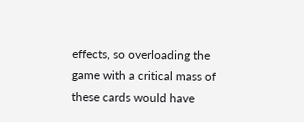effects, so overloading the game with a critical mass of these cards would have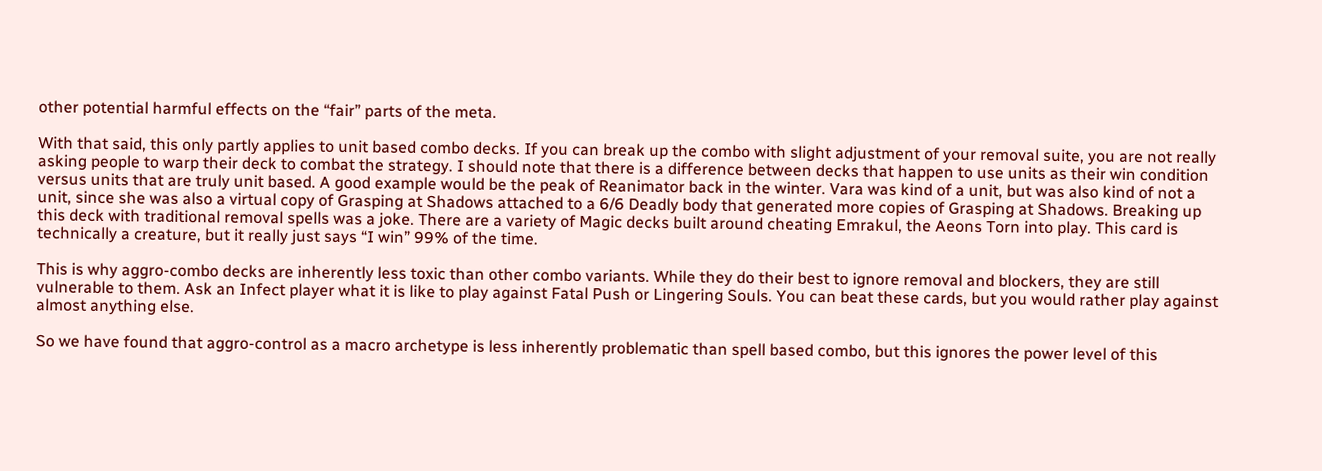other potential harmful effects on the “fair” parts of the meta.

With that said, this only partly applies to unit based combo decks. If you can break up the combo with slight adjustment of your removal suite, you are not really asking people to warp their deck to combat the strategy. I should note that there is a difference between decks that happen to use units as their win condition versus units that are truly unit based. A good example would be the peak of Reanimator back in the winter. Vara was kind of a unit, but was also kind of not a unit, since she was also a virtual copy of Grasping at Shadows attached to a 6/6 Deadly body that generated more copies of Grasping at Shadows. Breaking up this deck with traditional removal spells was a joke. There are a variety of Magic decks built around cheating Emrakul, the Aeons Torn into play. This card is technically a creature, but it really just says “I win” 99% of the time.

This is why aggro-combo decks are inherently less toxic than other combo variants. While they do their best to ignore removal and blockers, they are still vulnerable to them. Ask an Infect player what it is like to play against Fatal Push or Lingering Souls. You can beat these cards, but you would rather play against almost anything else.

So we have found that aggro-control as a macro archetype is less inherently problematic than spell based combo, but this ignores the power level of this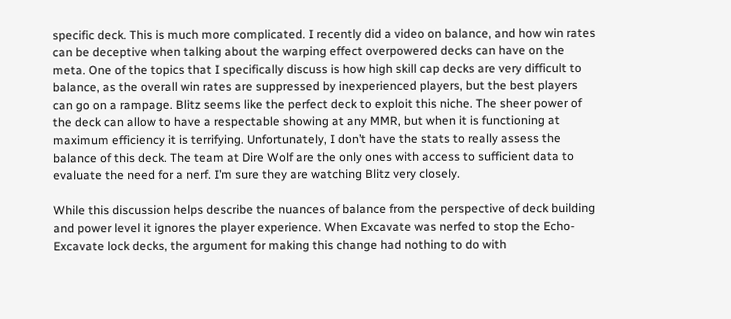specific deck. This is much more complicated. I recently did a video on balance, and how win rates can be deceptive when talking about the warping effect overpowered decks can have on the meta. One of the topics that I specifically discuss is how high skill cap decks are very difficult to balance, as the overall win rates are suppressed by inexperienced players, but the best players can go on a rampage. Blitz seems like the perfect deck to exploit this niche. The sheer power of the deck can allow to have a respectable showing at any MMR, but when it is functioning at maximum efficiency it is terrifying. Unfortunately, I don’t have the stats to really assess the balance of this deck. The team at Dire Wolf are the only ones with access to sufficient data to evaluate the need for a nerf. I’m sure they are watching Blitz very closely.

While this discussion helps describe the nuances of balance from the perspective of deck building and power level it ignores the player experience. When Excavate was nerfed to stop the Echo-Excavate lock decks, the argument for making this change had nothing to do with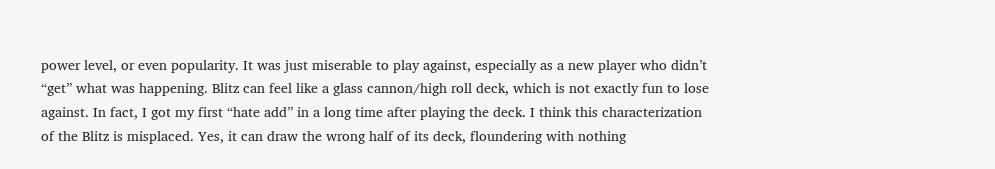power level, or even popularity. It was just miserable to play against, especially as a new player who didn’t “get” what was happening. Blitz can feel like a glass cannon/high roll deck, which is not exactly fun to lose against. In fact, I got my first “hate add” in a long time after playing the deck. I think this characterization of the Blitz is misplaced. Yes, it can draw the wrong half of its deck, floundering with nothing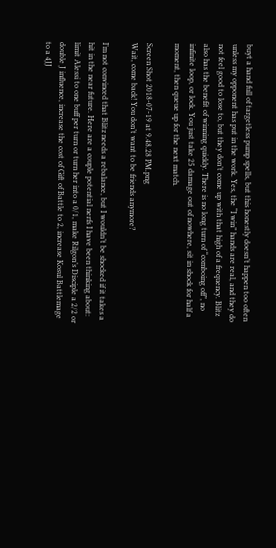buyt a hand full of targetless pump spells, but this honestly doesn’t happen too often unless my opponent has put in the work. Yes, the “I win” hands are real, and they do not feel good to lose to, but they don’t come up with that high of a frequency. Blitz also has the benefit of winning quickly. There is no long turn of “comboing off”, no infinite loop, or lock. You just take 25 damage out of nowhere, sit in shock for half a moment, then queue up for the next match.

Screen Shot 2018-07-19 at 9.48.28 PM.png
Wait, come back! You don’t want to be friends anymore?

I’m not convinced that Blitz needs a rebalance, but I wouldn’t be shocked if it takes a hit in the near future. Here are a couple potential nerfs I have been thinking about: limit Alessi to one buff per turn or turn her into a 0/1, make Rilgon’s Disciple a 2/2 or double J influence, increase the cost of Gift of Battle to 2, increase Kosul Battlemage to a 4JJ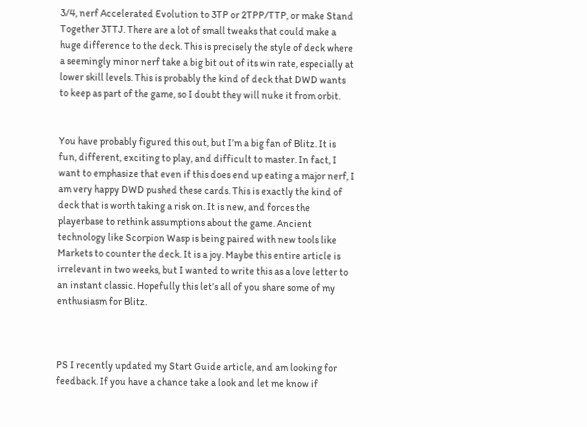3/4, nerf Accelerated Evolution to 3TP or 2TPP/TTP, or make Stand Together 3TTJ. There are a lot of small tweaks that could make a huge difference to the deck. This is precisely the style of deck where a seemingly minor nerf take a big bit out of its win rate, especially at lower skill levels. This is probably the kind of deck that DWD wants to keep as part of the game, so I doubt they will nuke it from orbit.


You have probably figured this out, but I’m a big fan of Blitz. It is fun, different, exciting to play, and difficult to master. In fact, I want to emphasize that even if this does end up eating a major nerf, I am very happy DWD pushed these cards. This is exactly the kind of deck that is worth taking a risk on. It is new, and forces the playerbase to rethink assumptions about the game. Ancient technology like Scorpion Wasp is being paired with new tools like Markets to counter the deck. It is a joy. Maybe this entire article is irrelevant in two weeks, but I wanted to write this as a love letter to an instant classic. Hopefully this let’s all of you share some of my enthusiasm for Blitz.



PS I recently updated my Start Guide article, and am looking for feedback. If you have a chance take a look and let me know if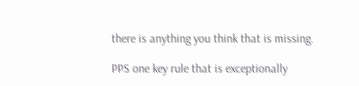there is anything you think that is missing.

PPS one key rule that is exceptionally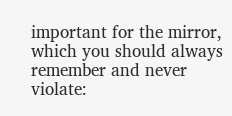important for the mirror, which you should always remember and never violate: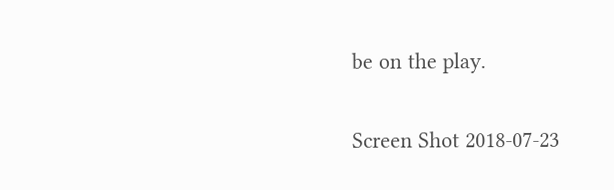be on the play.

Screen Shot 2018-07-23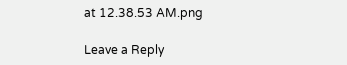at 12.38.53 AM.png

Leave a Reply